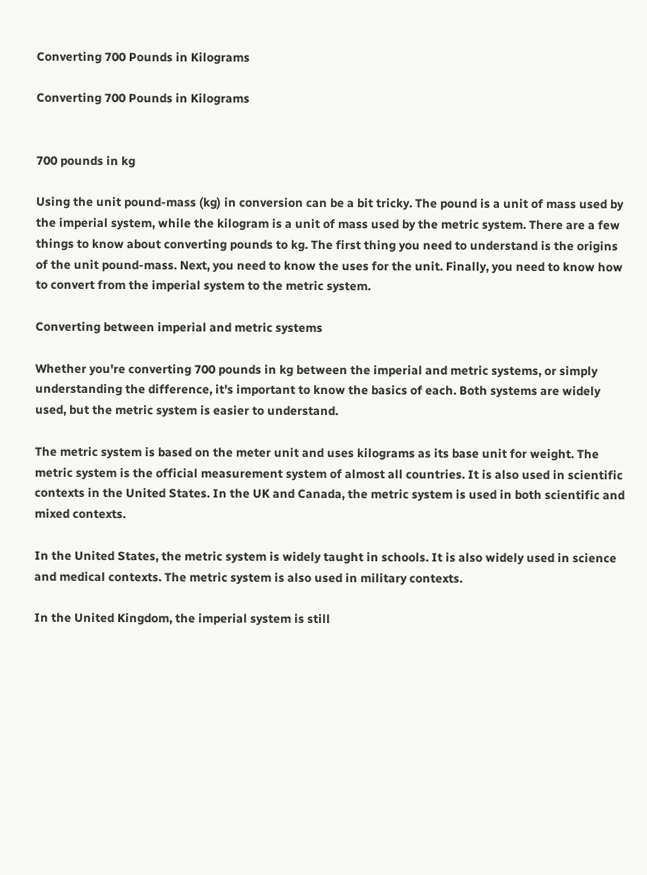Converting 700 Pounds in Kilograms

Converting 700 Pounds in Kilograms


700 pounds in kg

Using the unit pound-mass (kg) in conversion can be a bit tricky. The pound is a unit of mass used by the imperial system, while the kilogram is a unit of mass used by the metric system. There are a few things to know about converting pounds to kg. The first thing you need to understand is the origins of the unit pound-mass. Next, you need to know the uses for the unit. Finally, you need to know how to convert from the imperial system to the metric system.

Converting between imperial and metric systems

Whether you're converting 700 pounds in kg between the imperial and metric systems, or simply understanding the difference, it's important to know the basics of each. Both systems are widely used, but the metric system is easier to understand.

The metric system is based on the meter unit and uses kilograms as its base unit for weight. The metric system is the official measurement system of almost all countries. It is also used in scientific contexts in the United States. In the UK and Canada, the metric system is used in both scientific and mixed contexts.

In the United States, the metric system is widely taught in schools. It is also widely used in science and medical contexts. The metric system is also used in military contexts.

In the United Kingdom, the imperial system is still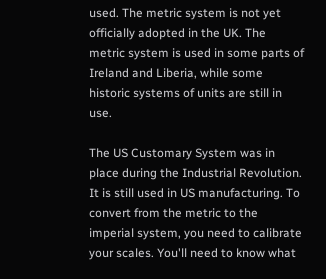used. The metric system is not yet officially adopted in the UK. The metric system is used in some parts of Ireland and Liberia, while some historic systems of units are still in use.

The US Customary System was in place during the Industrial Revolution. It is still used in US manufacturing. To convert from the metric to the imperial system, you need to calibrate your scales. You'll need to know what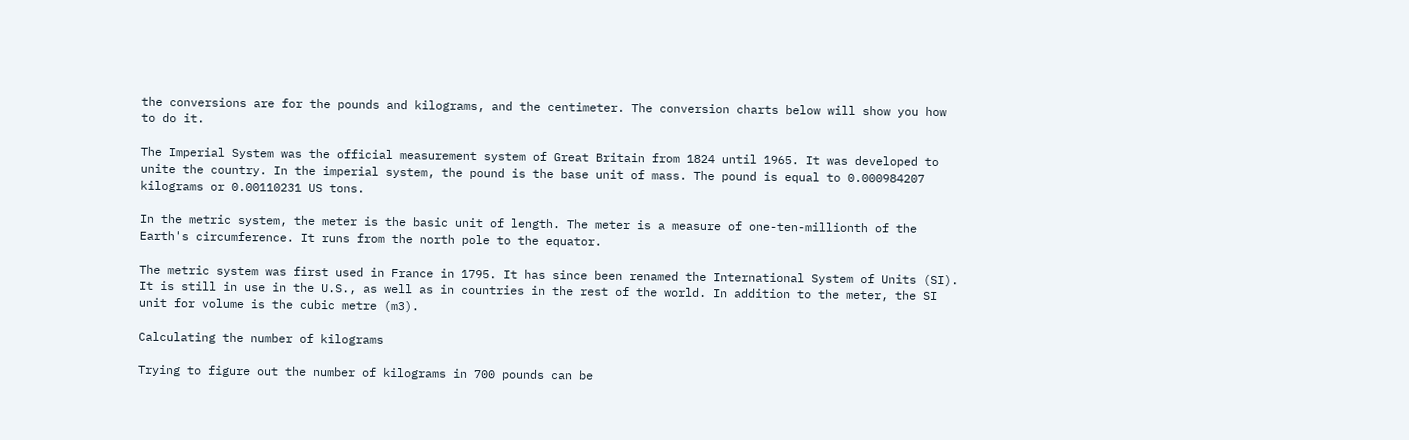the conversions are for the pounds and kilograms, and the centimeter. The conversion charts below will show you how to do it.

The Imperial System was the official measurement system of Great Britain from 1824 until 1965. It was developed to unite the country. In the imperial system, the pound is the base unit of mass. The pound is equal to 0.000984207 kilograms or 0.00110231 US tons.

In the metric system, the meter is the basic unit of length. The meter is a measure of one-ten-millionth of the Earth's circumference. It runs from the north pole to the equator.

The metric system was first used in France in 1795. It has since been renamed the International System of Units (SI). It is still in use in the U.S., as well as in countries in the rest of the world. In addition to the meter, the SI unit for volume is the cubic metre (m3).

Calculating the number of kilograms

Trying to figure out the number of kilograms in 700 pounds can be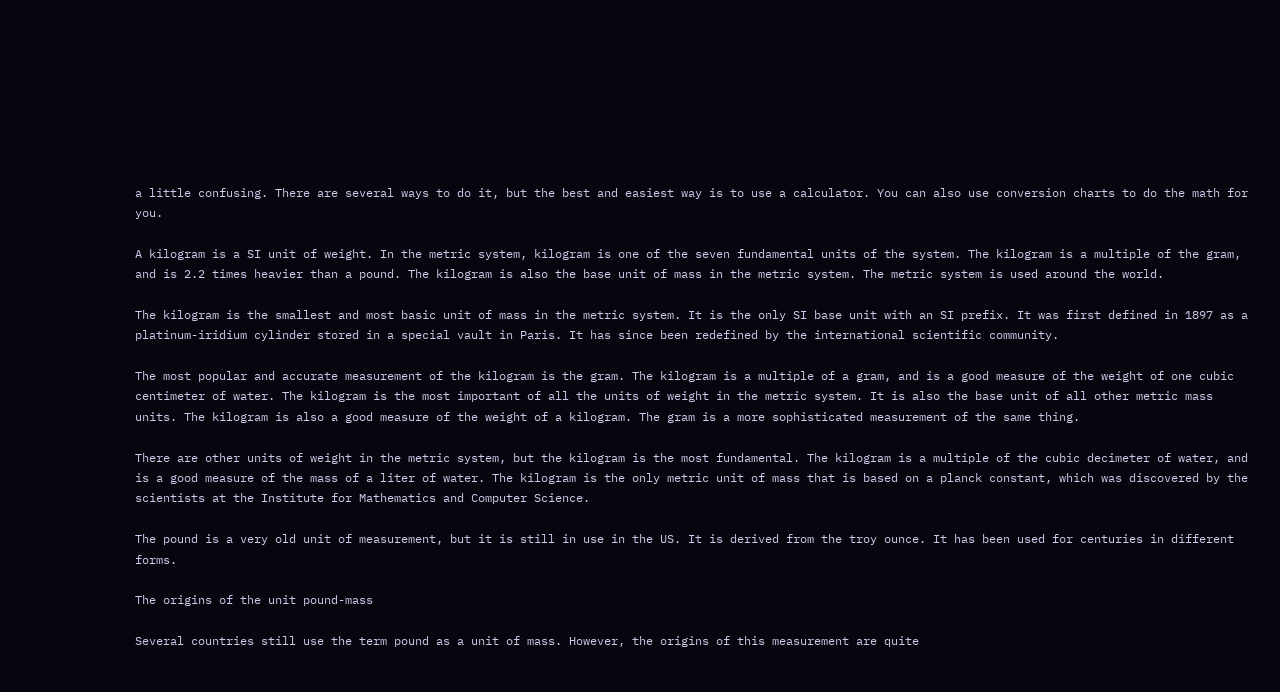a little confusing. There are several ways to do it, but the best and easiest way is to use a calculator. You can also use conversion charts to do the math for you.

A kilogram is a SI unit of weight. In the metric system, kilogram is one of the seven fundamental units of the system. The kilogram is a multiple of the gram, and is 2.2 times heavier than a pound. The kilogram is also the base unit of mass in the metric system. The metric system is used around the world.

The kilogram is the smallest and most basic unit of mass in the metric system. It is the only SI base unit with an SI prefix. It was first defined in 1897 as a platinum-iridium cylinder stored in a special vault in Paris. It has since been redefined by the international scientific community.

The most popular and accurate measurement of the kilogram is the gram. The kilogram is a multiple of a gram, and is a good measure of the weight of one cubic centimeter of water. The kilogram is the most important of all the units of weight in the metric system. It is also the base unit of all other metric mass units. The kilogram is also a good measure of the weight of a kilogram. The gram is a more sophisticated measurement of the same thing.

There are other units of weight in the metric system, but the kilogram is the most fundamental. The kilogram is a multiple of the cubic decimeter of water, and is a good measure of the mass of a liter of water. The kilogram is the only metric unit of mass that is based on a planck constant, which was discovered by the scientists at the Institute for Mathematics and Computer Science.

The pound is a very old unit of measurement, but it is still in use in the US. It is derived from the troy ounce. It has been used for centuries in different forms.

The origins of the unit pound-mass

Several countries still use the term pound as a unit of mass. However, the origins of this measurement are quite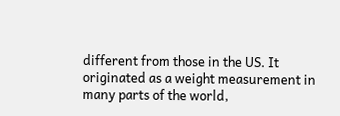different from those in the US. It originated as a weight measurement in many parts of the world,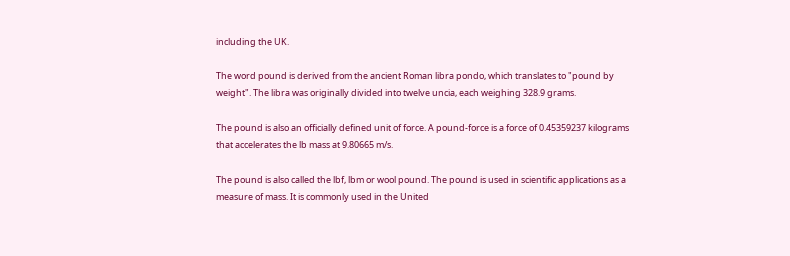including the UK.

The word pound is derived from the ancient Roman libra pondo, which translates to "pound by weight". The libra was originally divided into twelve uncia, each weighing 328.9 grams.

The pound is also an officially defined unit of force. A pound-force is a force of 0.45359237 kilograms that accelerates the lb mass at 9.80665 m/s.

The pound is also called the lbf, lbm or wool pound. The pound is used in scientific applications as a measure of mass. It is commonly used in the United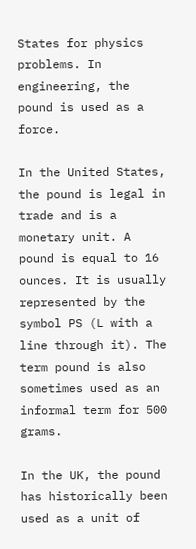States for physics problems. In engineering, the pound is used as a force.

In the United States, the pound is legal in trade and is a monetary unit. A pound is equal to 16 ounces. It is usually represented by the symbol PS (L with a line through it). The term pound is also sometimes used as an informal term for 500 grams.

In the UK, the pound has historically been used as a unit of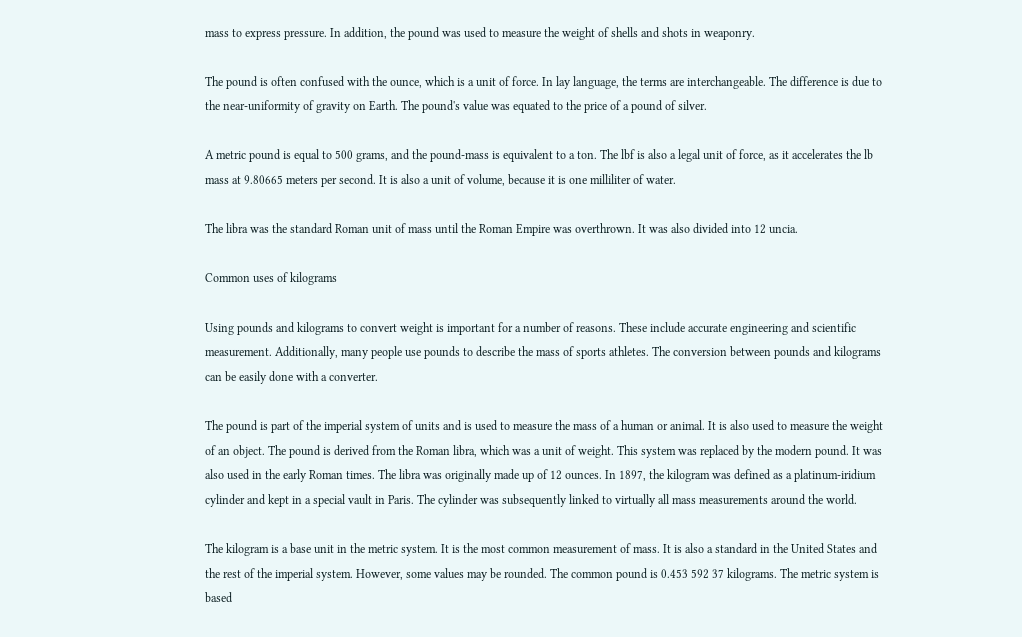mass to express pressure. In addition, the pound was used to measure the weight of shells and shots in weaponry.

The pound is often confused with the ounce, which is a unit of force. In lay language, the terms are interchangeable. The difference is due to the near-uniformity of gravity on Earth. The pound's value was equated to the price of a pound of silver.

A metric pound is equal to 500 grams, and the pound-mass is equivalent to a ton. The lbf is also a legal unit of force, as it accelerates the lb mass at 9.80665 meters per second. It is also a unit of volume, because it is one milliliter of water.

The libra was the standard Roman unit of mass until the Roman Empire was overthrown. It was also divided into 12 uncia.

Common uses of kilograms

Using pounds and kilograms to convert weight is important for a number of reasons. These include accurate engineering and scientific measurement. Additionally, many people use pounds to describe the mass of sports athletes. The conversion between pounds and kilograms can be easily done with a converter.

The pound is part of the imperial system of units and is used to measure the mass of a human or animal. It is also used to measure the weight of an object. The pound is derived from the Roman libra, which was a unit of weight. This system was replaced by the modern pound. It was also used in the early Roman times. The libra was originally made up of 12 ounces. In 1897, the kilogram was defined as a platinum-iridium cylinder and kept in a special vault in Paris. The cylinder was subsequently linked to virtually all mass measurements around the world.

The kilogram is a base unit in the metric system. It is the most common measurement of mass. It is also a standard in the United States and the rest of the imperial system. However, some values may be rounded. The common pound is 0.453 592 37 kilograms. The metric system is based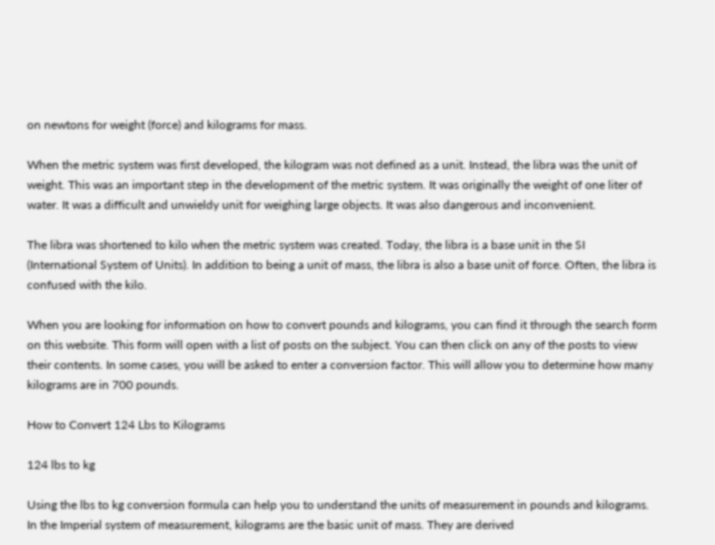on newtons for weight (force) and kilograms for mass.

When the metric system was first developed, the kilogram was not defined as a unit. Instead, the libra was the unit of weight. This was an important step in the development of the metric system. It was originally the weight of one liter of water. It was a difficult and unwieldy unit for weighing large objects. It was also dangerous and inconvenient.

The libra was shortened to kilo when the metric system was created. Today, the libra is a base unit in the SI (International System of Units). In addition to being a unit of mass, the libra is also a base unit of force. Often, the libra is confused with the kilo.

When you are looking for information on how to convert pounds and kilograms, you can find it through the search form on this website. This form will open with a list of posts on the subject. You can then click on any of the posts to view their contents. In some cases, you will be asked to enter a conversion factor. This will allow you to determine how many kilograms are in 700 pounds.

How to Convert 124 Lbs to Kilograms

124 lbs to kg

Using the lbs to kg conversion formula can help you to understand the units of measurement in pounds and kilograms. In the Imperial system of measurement, kilograms are the basic unit of mass. They are derived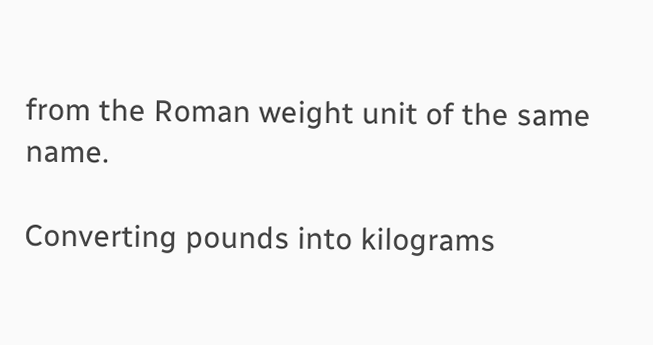from the Roman weight unit of the same name.

Converting pounds into kilograms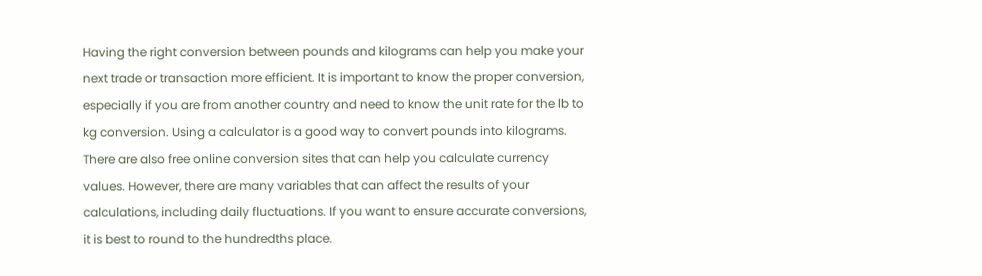Having the right conversion between pounds and kilograms can help you make your next trade or transaction more efficient. It is important to know the proper conversion, especially if you are from another country and need to know the unit rate for the lb to kg conversion. Using a calculator is a good way to convert pounds into kilograms. There are also free online conversion sites that can help you calculate currency values. However, there are many variables that can affect the results of your calculations, including daily fluctuations. If you want to ensure accurate conversions, it is best to round to the hundredths place.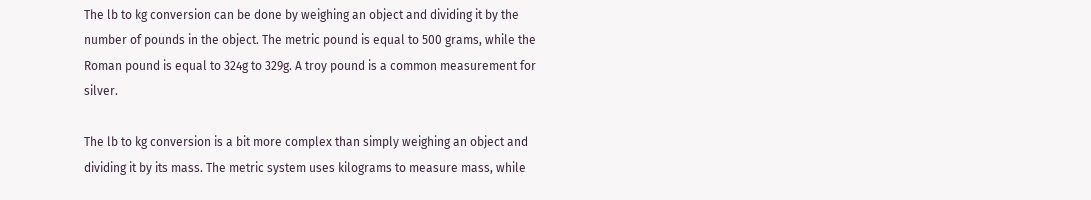The lb to kg conversion can be done by weighing an object and dividing it by the number of pounds in the object. The metric pound is equal to 500 grams, while the Roman pound is equal to 324g to 329g. A troy pound is a common measurement for silver.

The lb to kg conversion is a bit more complex than simply weighing an object and dividing it by its mass. The metric system uses kilograms to measure mass, while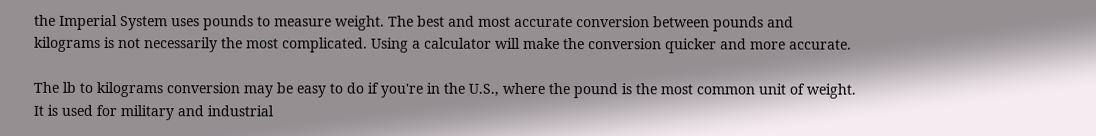the Imperial System uses pounds to measure weight. The best and most accurate conversion between pounds and kilograms is not necessarily the most complicated. Using a calculator will make the conversion quicker and more accurate.

The lb to kilograms conversion may be easy to do if you're in the U.S., where the pound is the most common unit of weight. It is used for military and industrial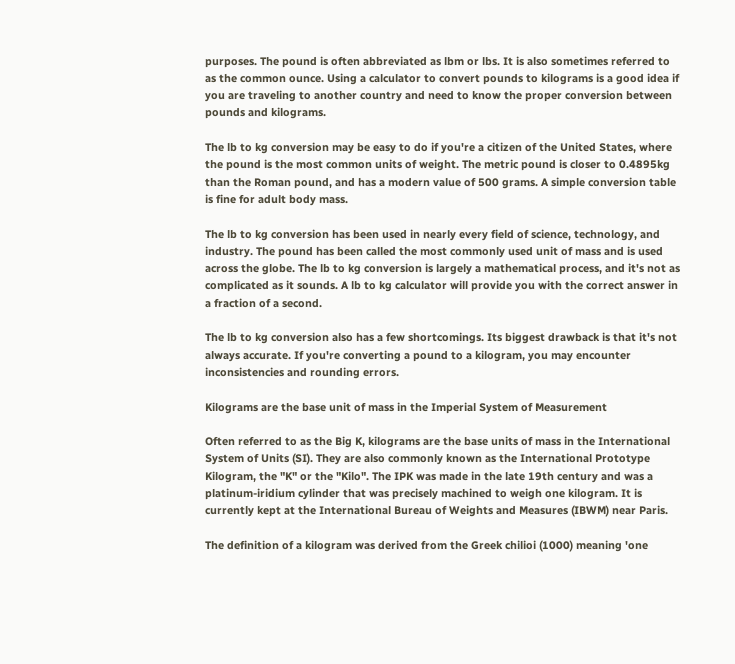purposes. The pound is often abbreviated as lbm or lbs. It is also sometimes referred to as the common ounce. Using a calculator to convert pounds to kilograms is a good idea if you are traveling to another country and need to know the proper conversion between pounds and kilograms.

The lb to kg conversion may be easy to do if you're a citizen of the United States, where the pound is the most common units of weight. The metric pound is closer to 0.4895kg than the Roman pound, and has a modern value of 500 grams. A simple conversion table is fine for adult body mass.

The lb to kg conversion has been used in nearly every field of science, technology, and industry. The pound has been called the most commonly used unit of mass and is used across the globe. The lb to kg conversion is largely a mathematical process, and it's not as complicated as it sounds. A lb to kg calculator will provide you with the correct answer in a fraction of a second.

The lb to kg conversion also has a few shortcomings. Its biggest drawback is that it's not always accurate. If you're converting a pound to a kilogram, you may encounter inconsistencies and rounding errors.

Kilograms are the base unit of mass in the Imperial System of Measurement

Often referred to as the Big K, kilograms are the base units of mass in the International System of Units (SI). They are also commonly known as the International Prototype Kilogram, the "K" or the "Kilo". The IPK was made in the late 19th century and was a platinum-iridium cylinder that was precisely machined to weigh one kilogram. It is currently kept at the International Bureau of Weights and Measures (IBWM) near Paris.

The definition of a kilogram was derived from the Greek chilioi (1000) meaning 'one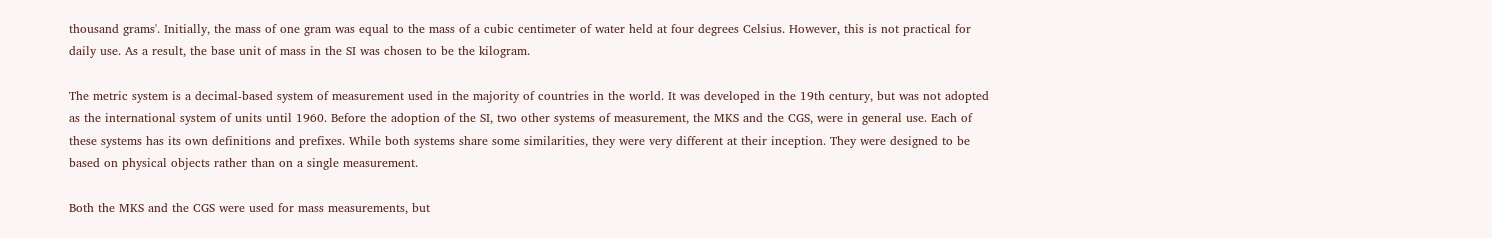thousand grams'. Initially, the mass of one gram was equal to the mass of a cubic centimeter of water held at four degrees Celsius. However, this is not practical for daily use. As a result, the base unit of mass in the SI was chosen to be the kilogram.

The metric system is a decimal-based system of measurement used in the majority of countries in the world. It was developed in the 19th century, but was not adopted as the international system of units until 1960. Before the adoption of the SI, two other systems of measurement, the MKS and the CGS, were in general use. Each of these systems has its own definitions and prefixes. While both systems share some similarities, they were very different at their inception. They were designed to be based on physical objects rather than on a single measurement.

Both the MKS and the CGS were used for mass measurements, but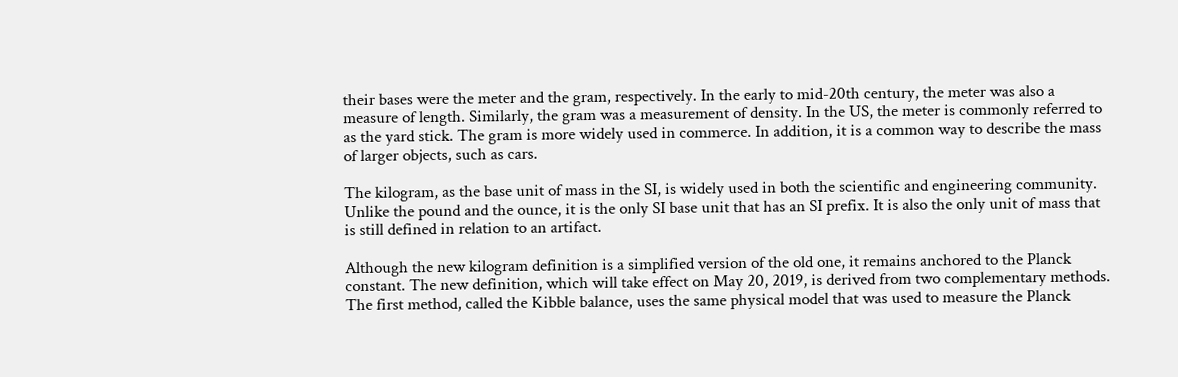their bases were the meter and the gram, respectively. In the early to mid-20th century, the meter was also a measure of length. Similarly, the gram was a measurement of density. In the US, the meter is commonly referred to as the yard stick. The gram is more widely used in commerce. In addition, it is a common way to describe the mass of larger objects, such as cars.

The kilogram, as the base unit of mass in the SI, is widely used in both the scientific and engineering community. Unlike the pound and the ounce, it is the only SI base unit that has an SI prefix. It is also the only unit of mass that is still defined in relation to an artifact.

Although the new kilogram definition is a simplified version of the old one, it remains anchored to the Planck constant. The new definition, which will take effect on May 20, 2019, is derived from two complementary methods. The first method, called the Kibble balance, uses the same physical model that was used to measure the Planck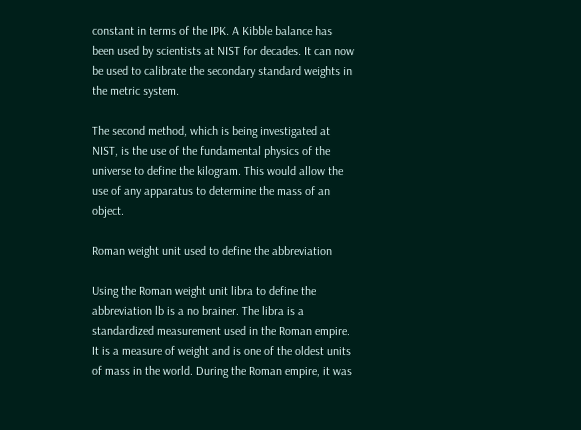constant in terms of the IPK. A Kibble balance has been used by scientists at NIST for decades. It can now be used to calibrate the secondary standard weights in the metric system.

The second method, which is being investigated at NIST, is the use of the fundamental physics of the universe to define the kilogram. This would allow the use of any apparatus to determine the mass of an object.

Roman weight unit used to define the abbreviation

Using the Roman weight unit libra to define the abbreviation lb is a no brainer. The libra is a standardized measurement used in the Roman empire. It is a measure of weight and is one of the oldest units of mass in the world. During the Roman empire, it was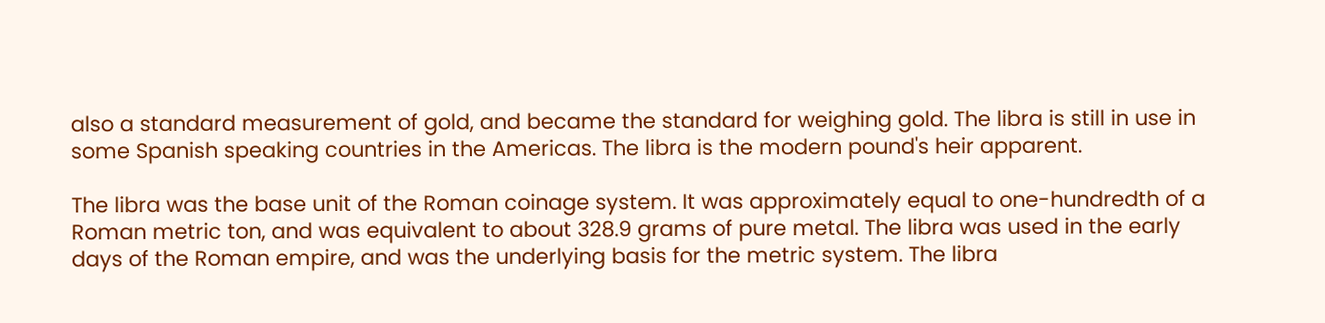also a standard measurement of gold, and became the standard for weighing gold. The libra is still in use in some Spanish speaking countries in the Americas. The libra is the modern pound's heir apparent.

The libra was the base unit of the Roman coinage system. It was approximately equal to one-hundredth of a Roman metric ton, and was equivalent to about 328.9 grams of pure metal. The libra was used in the early days of the Roman empire, and was the underlying basis for the metric system. The libra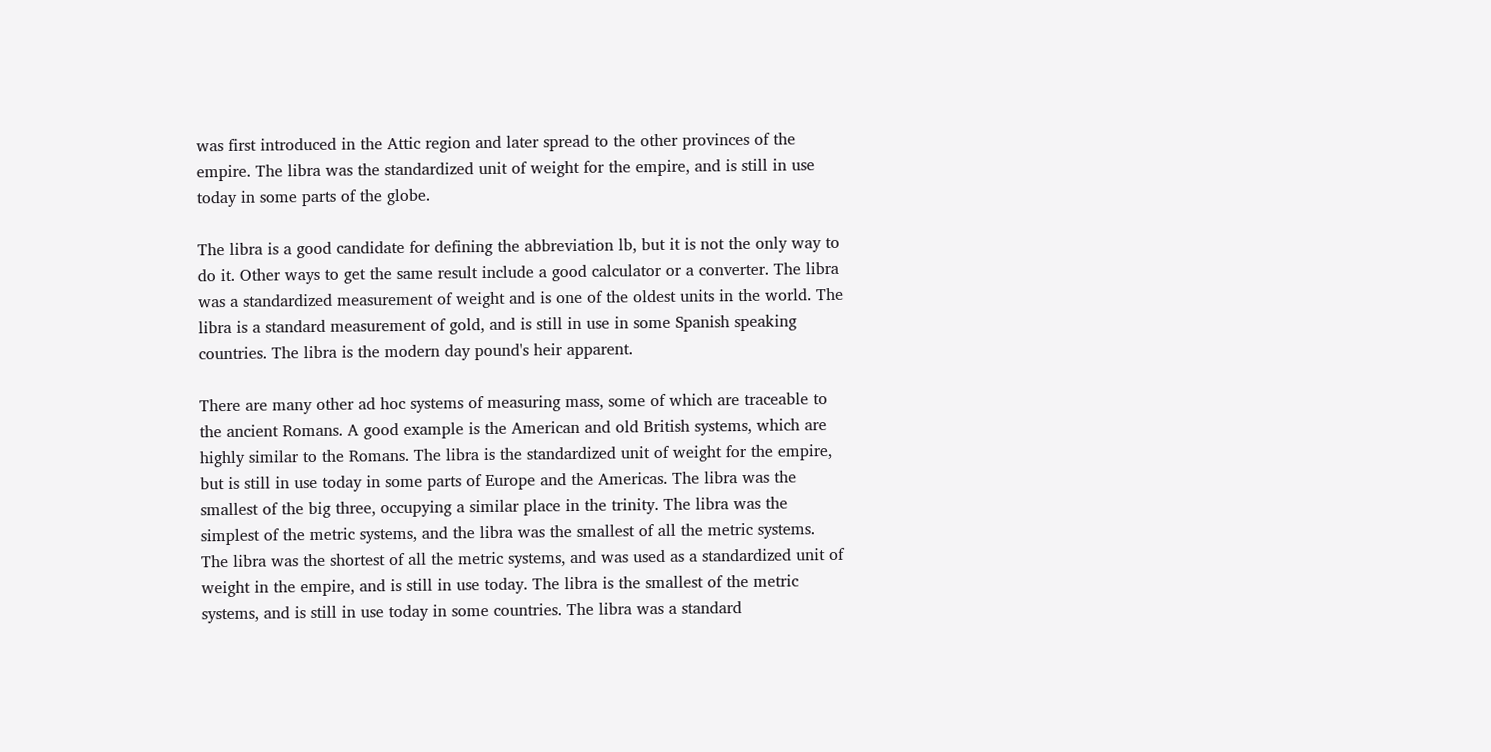was first introduced in the Attic region and later spread to the other provinces of the empire. The libra was the standardized unit of weight for the empire, and is still in use today in some parts of the globe.

The libra is a good candidate for defining the abbreviation lb, but it is not the only way to do it. Other ways to get the same result include a good calculator or a converter. The libra was a standardized measurement of weight and is one of the oldest units in the world. The libra is a standard measurement of gold, and is still in use in some Spanish speaking countries. The libra is the modern day pound's heir apparent.

There are many other ad hoc systems of measuring mass, some of which are traceable to the ancient Romans. A good example is the American and old British systems, which are highly similar to the Romans. The libra is the standardized unit of weight for the empire, but is still in use today in some parts of Europe and the Americas. The libra was the smallest of the big three, occupying a similar place in the trinity. The libra was the simplest of the metric systems, and the libra was the smallest of all the metric systems. The libra was the shortest of all the metric systems, and was used as a standardized unit of weight in the empire, and is still in use today. The libra is the smallest of the metric systems, and is still in use today in some countries. The libra was a standard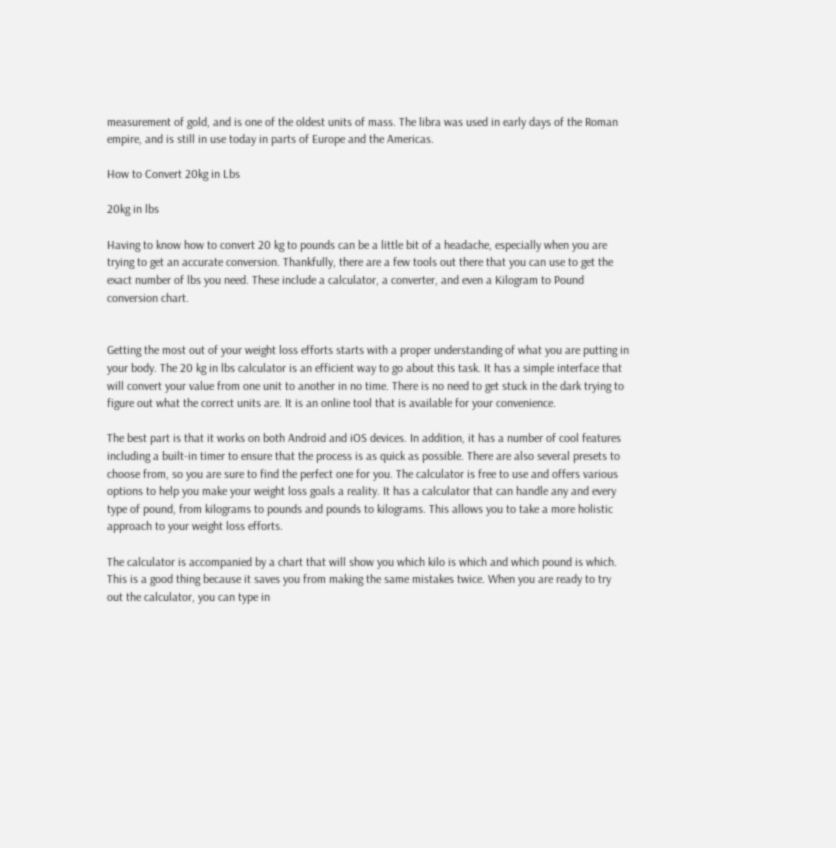measurement of gold, and is one of the oldest units of mass. The libra was used in early days of the Roman empire, and is still in use today in parts of Europe and the Americas.

How to Convert 20kg in Lbs

20kg in lbs

Having to know how to convert 20 kg to pounds can be a little bit of a headache, especially when you are trying to get an accurate conversion. Thankfully, there are a few tools out there that you can use to get the exact number of lbs you need. These include a calculator, a converter, and even a Kilogram to Pound conversion chart.


Getting the most out of your weight loss efforts starts with a proper understanding of what you are putting in your body. The 20 kg in lbs calculator is an efficient way to go about this task. It has a simple interface that will convert your value from one unit to another in no time. There is no need to get stuck in the dark trying to figure out what the correct units are. It is an online tool that is available for your convenience.

The best part is that it works on both Android and iOS devices. In addition, it has a number of cool features including a built-in timer to ensure that the process is as quick as possible. There are also several presets to choose from, so you are sure to find the perfect one for you. The calculator is free to use and offers various options to help you make your weight loss goals a reality. It has a calculator that can handle any and every type of pound, from kilograms to pounds and pounds to kilograms. This allows you to take a more holistic approach to your weight loss efforts.

The calculator is accompanied by a chart that will show you which kilo is which and which pound is which. This is a good thing because it saves you from making the same mistakes twice. When you are ready to try out the calculator, you can type in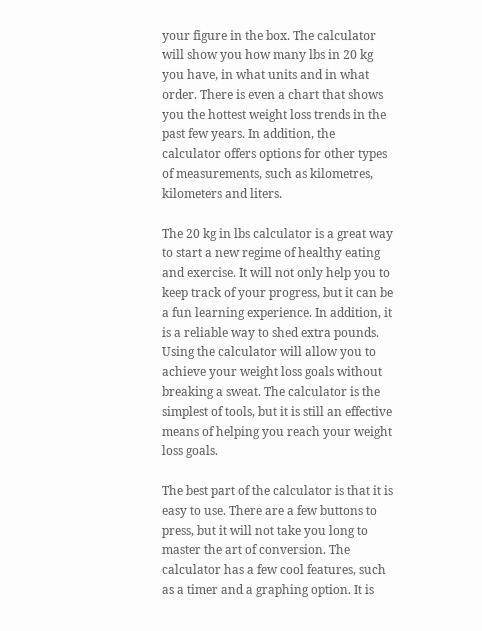your figure in the box. The calculator will show you how many lbs in 20 kg you have, in what units and in what order. There is even a chart that shows you the hottest weight loss trends in the past few years. In addition, the calculator offers options for other types of measurements, such as kilometres, kilometers and liters.

The 20 kg in lbs calculator is a great way to start a new regime of healthy eating and exercise. It will not only help you to keep track of your progress, but it can be a fun learning experience. In addition, it is a reliable way to shed extra pounds. Using the calculator will allow you to achieve your weight loss goals without breaking a sweat. The calculator is the simplest of tools, but it is still an effective means of helping you reach your weight loss goals.

The best part of the calculator is that it is easy to use. There are a few buttons to press, but it will not take you long to master the art of conversion. The calculator has a few cool features, such as a timer and a graphing option. It is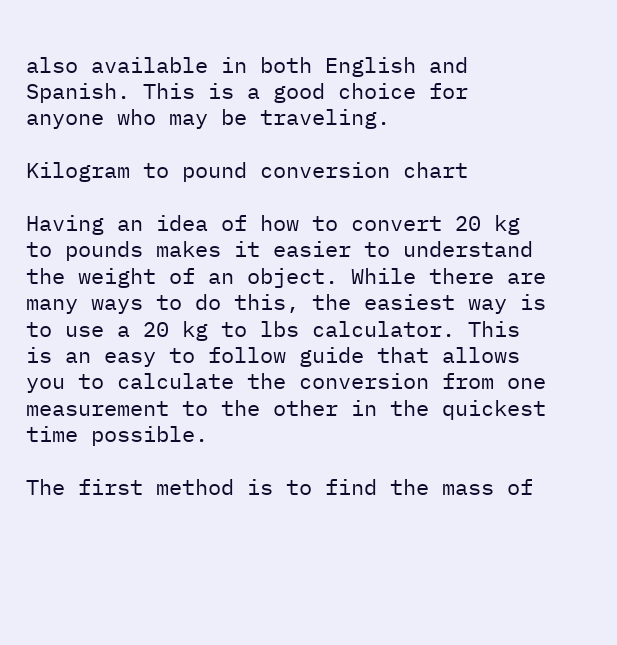also available in both English and Spanish. This is a good choice for anyone who may be traveling.

Kilogram to pound conversion chart

Having an idea of how to convert 20 kg to pounds makes it easier to understand the weight of an object. While there are many ways to do this, the easiest way is to use a 20 kg to lbs calculator. This is an easy to follow guide that allows you to calculate the conversion from one measurement to the other in the quickest time possible.

The first method is to find the mass of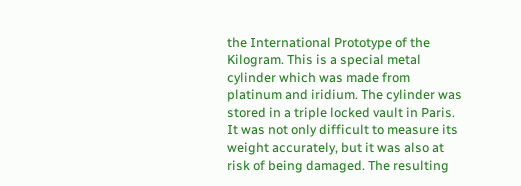the International Prototype of the Kilogram. This is a special metal cylinder which was made from platinum and iridium. The cylinder was stored in a triple locked vault in Paris. It was not only difficult to measure its weight accurately, but it was also at risk of being damaged. The resulting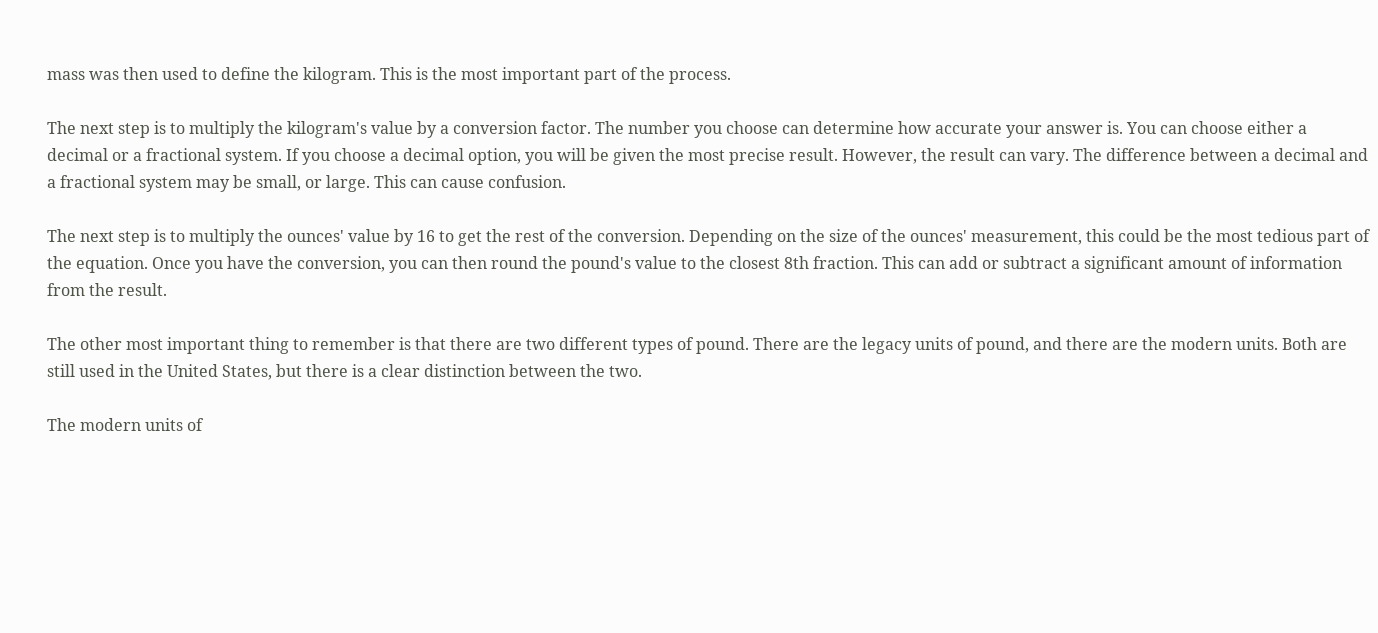mass was then used to define the kilogram. This is the most important part of the process.

The next step is to multiply the kilogram's value by a conversion factor. The number you choose can determine how accurate your answer is. You can choose either a decimal or a fractional system. If you choose a decimal option, you will be given the most precise result. However, the result can vary. The difference between a decimal and a fractional system may be small, or large. This can cause confusion.

The next step is to multiply the ounces' value by 16 to get the rest of the conversion. Depending on the size of the ounces' measurement, this could be the most tedious part of the equation. Once you have the conversion, you can then round the pound's value to the closest 8th fraction. This can add or subtract a significant amount of information from the result.

The other most important thing to remember is that there are two different types of pound. There are the legacy units of pound, and there are the modern units. Both are still used in the United States, but there is a clear distinction between the two.

The modern units of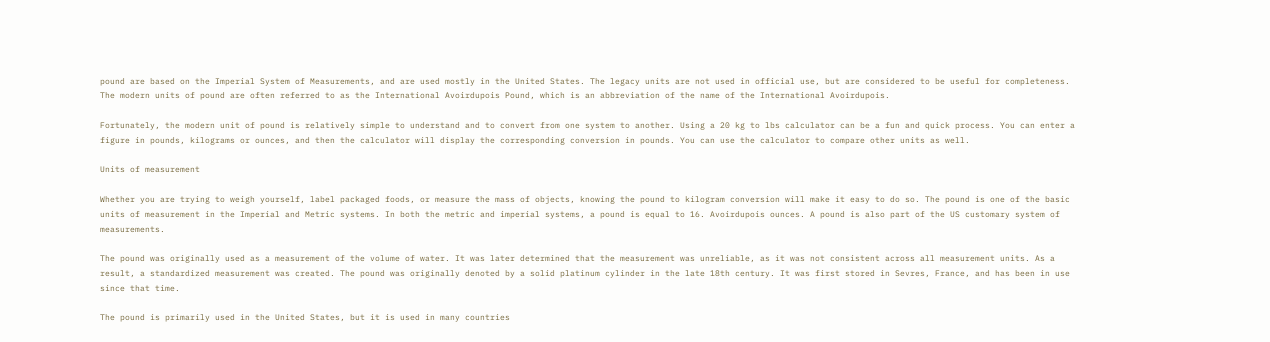pound are based on the Imperial System of Measurements, and are used mostly in the United States. The legacy units are not used in official use, but are considered to be useful for completeness. The modern units of pound are often referred to as the International Avoirdupois Pound, which is an abbreviation of the name of the International Avoirdupois.

Fortunately, the modern unit of pound is relatively simple to understand and to convert from one system to another. Using a 20 kg to lbs calculator can be a fun and quick process. You can enter a figure in pounds, kilograms or ounces, and then the calculator will display the corresponding conversion in pounds. You can use the calculator to compare other units as well.

Units of measurement

Whether you are trying to weigh yourself, label packaged foods, or measure the mass of objects, knowing the pound to kilogram conversion will make it easy to do so. The pound is one of the basic units of measurement in the Imperial and Metric systems. In both the metric and imperial systems, a pound is equal to 16. Avoirdupois ounces. A pound is also part of the US customary system of measurements.

The pound was originally used as a measurement of the volume of water. It was later determined that the measurement was unreliable, as it was not consistent across all measurement units. As a result, a standardized measurement was created. The pound was originally denoted by a solid platinum cylinder in the late 18th century. It was first stored in Sevres, France, and has been in use since that time.

The pound is primarily used in the United States, but it is used in many countries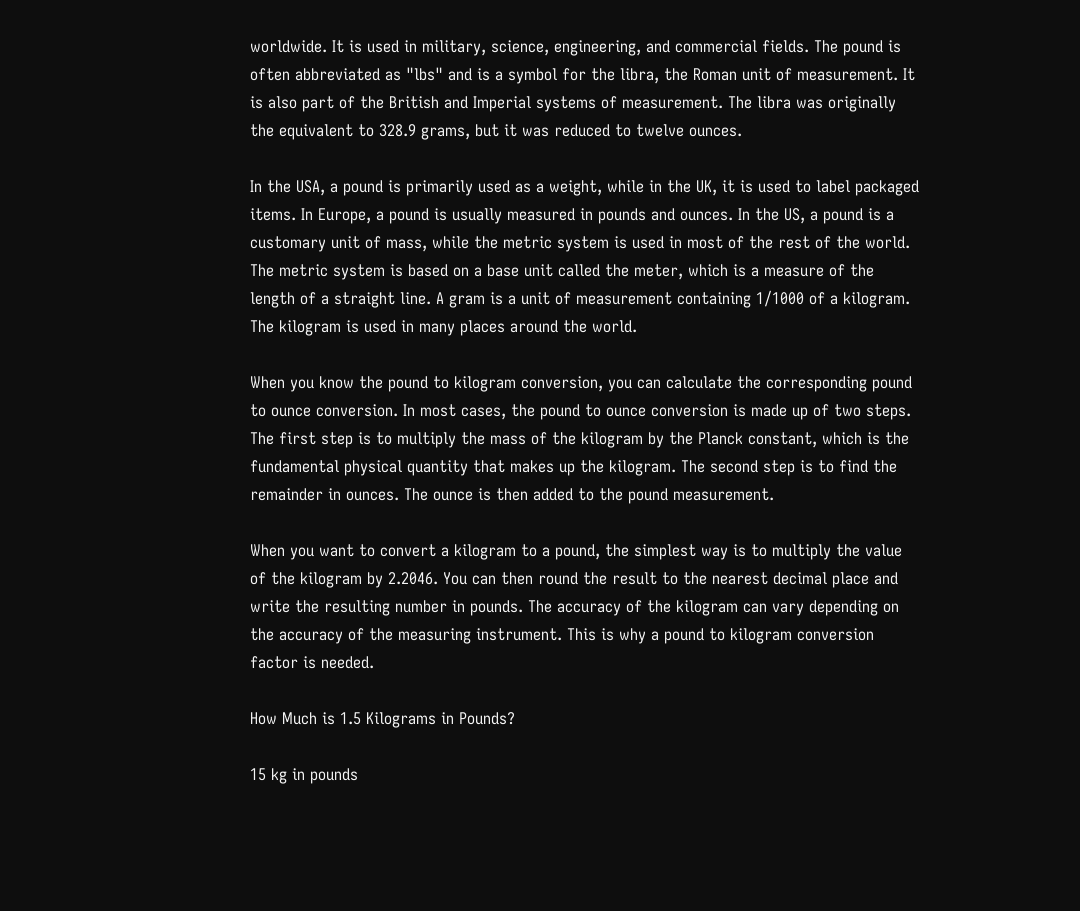worldwide. It is used in military, science, engineering, and commercial fields. The pound is often abbreviated as "lbs" and is a symbol for the libra, the Roman unit of measurement. It is also part of the British and Imperial systems of measurement. The libra was originally the equivalent to 328.9 grams, but it was reduced to twelve ounces.

In the USA, a pound is primarily used as a weight, while in the UK, it is used to label packaged items. In Europe, a pound is usually measured in pounds and ounces. In the US, a pound is a customary unit of mass, while the metric system is used in most of the rest of the world. The metric system is based on a base unit called the meter, which is a measure of the length of a straight line. A gram is a unit of measurement containing 1/1000 of a kilogram. The kilogram is used in many places around the world.

When you know the pound to kilogram conversion, you can calculate the corresponding pound to ounce conversion. In most cases, the pound to ounce conversion is made up of two steps. The first step is to multiply the mass of the kilogram by the Planck constant, which is the fundamental physical quantity that makes up the kilogram. The second step is to find the remainder in ounces. The ounce is then added to the pound measurement.

When you want to convert a kilogram to a pound, the simplest way is to multiply the value of the kilogram by 2.2046. You can then round the result to the nearest decimal place and write the resulting number in pounds. The accuracy of the kilogram can vary depending on the accuracy of the measuring instrument. This is why a pound to kilogram conversion factor is needed.

How Much is 1.5 Kilograms in Pounds?

15 kg in pounds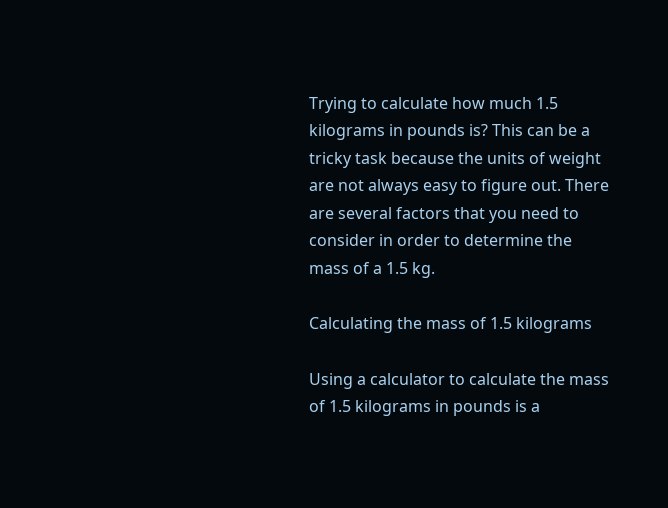Trying to calculate how much 1.5 kilograms in pounds is? This can be a tricky task because the units of weight are not always easy to figure out. There are several factors that you need to consider in order to determine the mass of a 1.5 kg.

Calculating the mass of 1.5 kilograms

Using a calculator to calculate the mass of 1.5 kilograms in pounds is a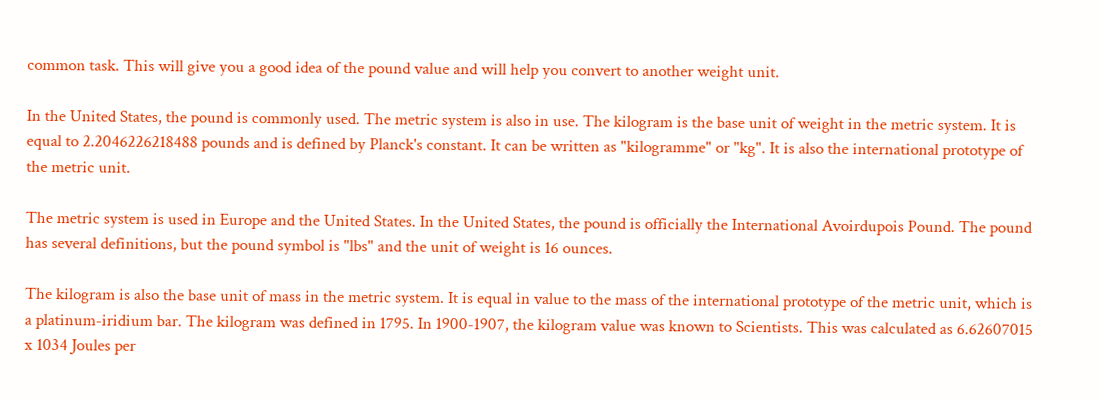common task. This will give you a good idea of the pound value and will help you convert to another weight unit.

In the United States, the pound is commonly used. The metric system is also in use. The kilogram is the base unit of weight in the metric system. It is equal to 2.2046226218488 pounds and is defined by Planck's constant. It can be written as "kilogramme" or "kg". It is also the international prototype of the metric unit.

The metric system is used in Europe and the United States. In the United States, the pound is officially the International Avoirdupois Pound. The pound has several definitions, but the pound symbol is "lbs" and the unit of weight is 16 ounces.

The kilogram is also the base unit of mass in the metric system. It is equal in value to the mass of the international prototype of the metric unit, which is a platinum-iridium bar. The kilogram was defined in 1795. In 1900-1907, the kilogram value was known to Scientists. This was calculated as 6.62607015 x 1034 Joules per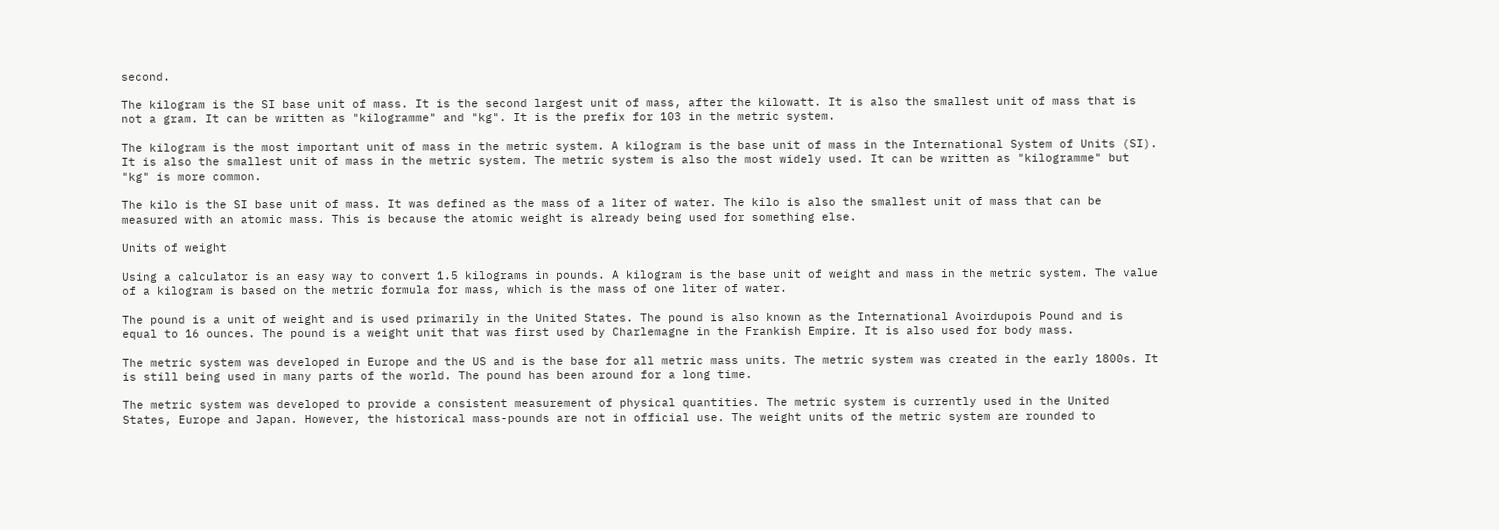second.

The kilogram is the SI base unit of mass. It is the second largest unit of mass, after the kilowatt. It is also the smallest unit of mass that is not a gram. It can be written as "kilogramme" and "kg". It is the prefix for 103 in the metric system.

The kilogram is the most important unit of mass in the metric system. A kilogram is the base unit of mass in the International System of Units (SI). It is also the smallest unit of mass in the metric system. The metric system is also the most widely used. It can be written as "kilogramme" but "kg" is more common.

The kilo is the SI base unit of mass. It was defined as the mass of a liter of water. The kilo is also the smallest unit of mass that can be measured with an atomic mass. This is because the atomic weight is already being used for something else.

Units of weight

Using a calculator is an easy way to convert 1.5 kilograms in pounds. A kilogram is the base unit of weight and mass in the metric system. The value of a kilogram is based on the metric formula for mass, which is the mass of one liter of water.

The pound is a unit of weight and is used primarily in the United States. The pound is also known as the International Avoirdupois Pound and is equal to 16 ounces. The pound is a weight unit that was first used by Charlemagne in the Frankish Empire. It is also used for body mass.

The metric system was developed in Europe and the US and is the base for all metric mass units. The metric system was created in the early 1800s. It is still being used in many parts of the world. The pound has been around for a long time.

The metric system was developed to provide a consistent measurement of physical quantities. The metric system is currently used in the United States, Europe and Japan. However, the historical mass-pounds are not in official use. The weight units of the metric system are rounded to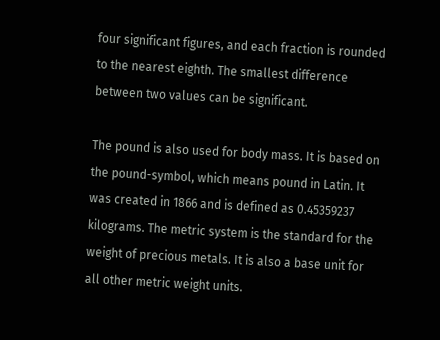four significant figures, and each fraction is rounded to the nearest eighth. The smallest difference between two values can be significant.

The pound is also used for body mass. It is based on the pound-symbol, which means pound in Latin. It was created in 1866 and is defined as 0.45359237 kilograms. The metric system is the standard for the weight of precious metals. It is also a base unit for all other metric weight units.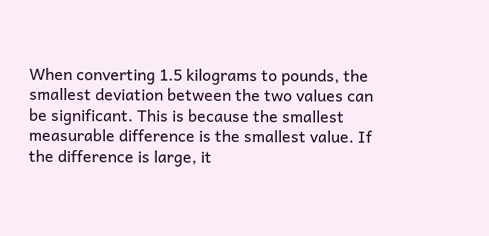When converting 1.5 kilograms to pounds, the smallest deviation between the two values can be significant. This is because the smallest measurable difference is the smallest value. If the difference is large, it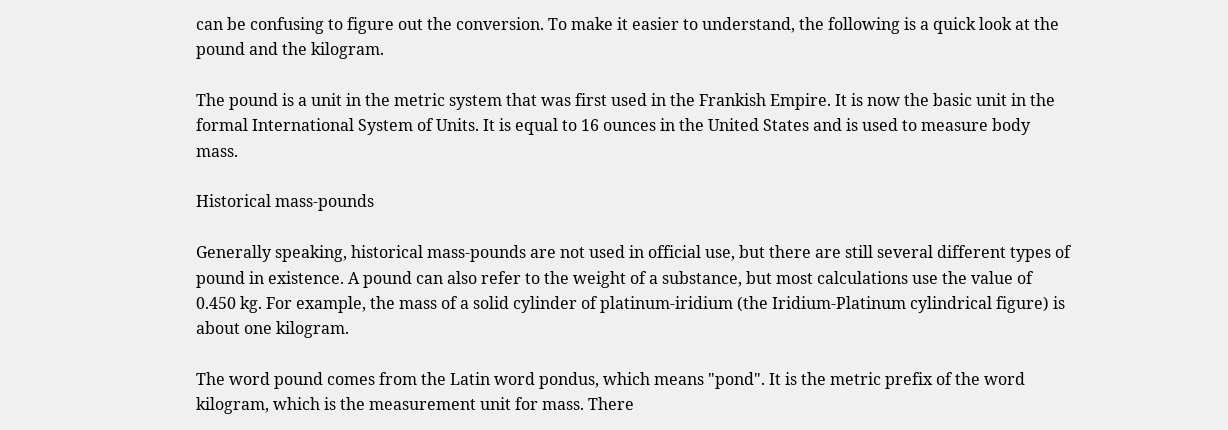can be confusing to figure out the conversion. To make it easier to understand, the following is a quick look at the pound and the kilogram.

The pound is a unit in the metric system that was first used in the Frankish Empire. It is now the basic unit in the formal International System of Units. It is equal to 16 ounces in the United States and is used to measure body mass.

Historical mass-pounds

Generally speaking, historical mass-pounds are not used in official use, but there are still several different types of pound in existence. A pound can also refer to the weight of a substance, but most calculations use the value of 0.450 kg. For example, the mass of a solid cylinder of platinum-iridium (the Iridium-Platinum cylindrical figure) is about one kilogram.

The word pound comes from the Latin word pondus, which means "pond". It is the metric prefix of the word kilogram, which is the measurement unit for mass. There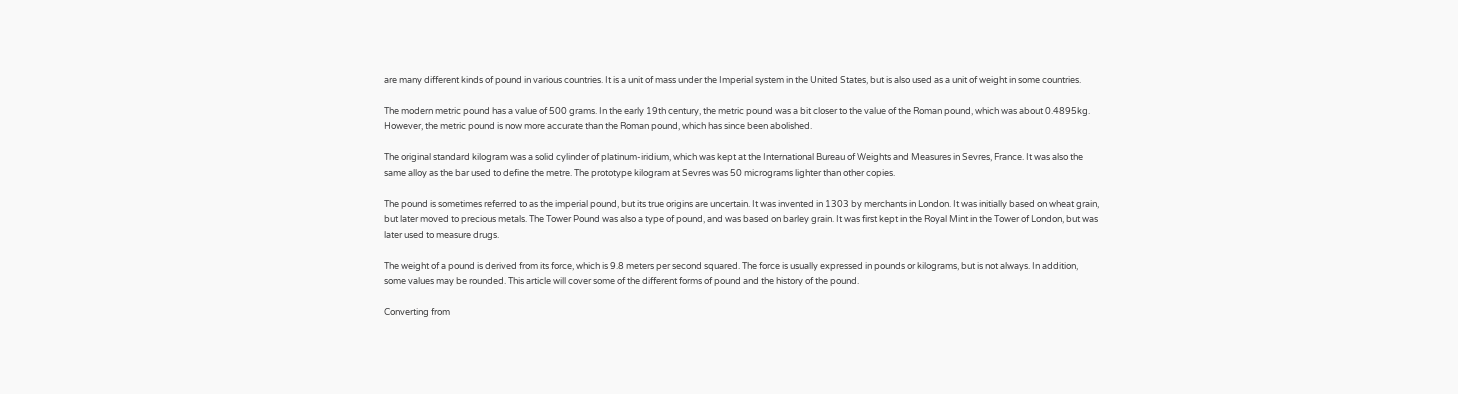are many different kinds of pound in various countries. It is a unit of mass under the Imperial system in the United States, but is also used as a unit of weight in some countries.

The modern metric pound has a value of 500 grams. In the early 19th century, the metric pound was a bit closer to the value of the Roman pound, which was about 0.4895kg. However, the metric pound is now more accurate than the Roman pound, which has since been abolished.

The original standard kilogram was a solid cylinder of platinum-iridium, which was kept at the International Bureau of Weights and Measures in Sevres, France. It was also the same alloy as the bar used to define the metre. The prototype kilogram at Sevres was 50 micrograms lighter than other copies.

The pound is sometimes referred to as the imperial pound, but its true origins are uncertain. It was invented in 1303 by merchants in London. It was initially based on wheat grain, but later moved to precious metals. The Tower Pound was also a type of pound, and was based on barley grain. It was first kept in the Royal Mint in the Tower of London, but was later used to measure drugs.

The weight of a pound is derived from its force, which is 9.8 meters per second squared. The force is usually expressed in pounds or kilograms, but is not always. In addition, some values may be rounded. This article will cover some of the different forms of pound and the history of the pound.

Converting from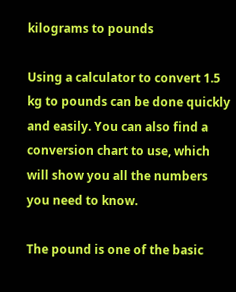kilograms to pounds

Using a calculator to convert 1.5 kg to pounds can be done quickly and easily. You can also find a conversion chart to use, which will show you all the numbers you need to know.

The pound is one of the basic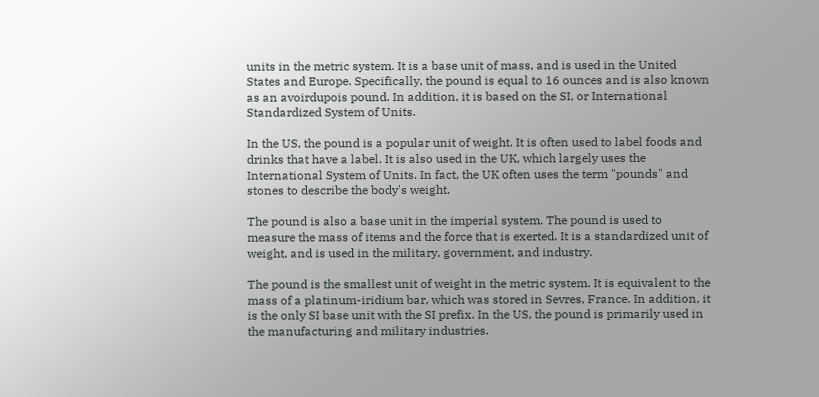units in the metric system. It is a base unit of mass, and is used in the United States and Europe. Specifically, the pound is equal to 16 ounces and is also known as an avoirdupois pound. In addition, it is based on the SI, or International Standardized System of Units.

In the US, the pound is a popular unit of weight. It is often used to label foods and drinks that have a label. It is also used in the UK, which largely uses the International System of Units. In fact, the UK often uses the term "pounds" and stones to describe the body's weight.

The pound is also a base unit in the imperial system. The pound is used to measure the mass of items and the force that is exerted. It is a standardized unit of weight, and is used in the military, government, and industry.

The pound is the smallest unit of weight in the metric system. It is equivalent to the mass of a platinum-iridium bar, which was stored in Sevres, France. In addition, it is the only SI base unit with the SI prefix. In the US, the pound is primarily used in the manufacturing and military industries.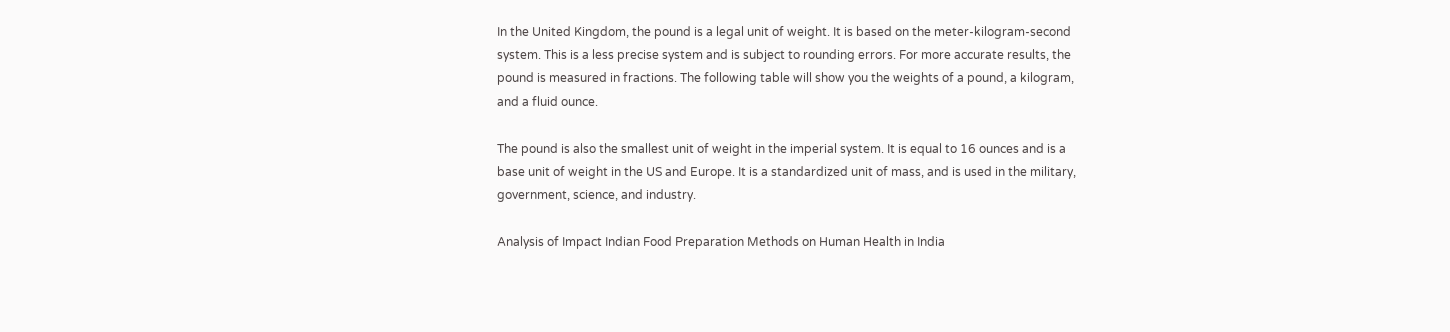In the United Kingdom, the pound is a legal unit of weight. It is based on the meter-kilogram-second system. This is a less precise system and is subject to rounding errors. For more accurate results, the pound is measured in fractions. The following table will show you the weights of a pound, a kilogram, and a fluid ounce.

The pound is also the smallest unit of weight in the imperial system. It is equal to 16 ounces and is a base unit of weight in the US and Europe. It is a standardized unit of mass, and is used in the military, government, science, and industry.

Analysis of Impact Indian Food Preparation Methods on Human Health in India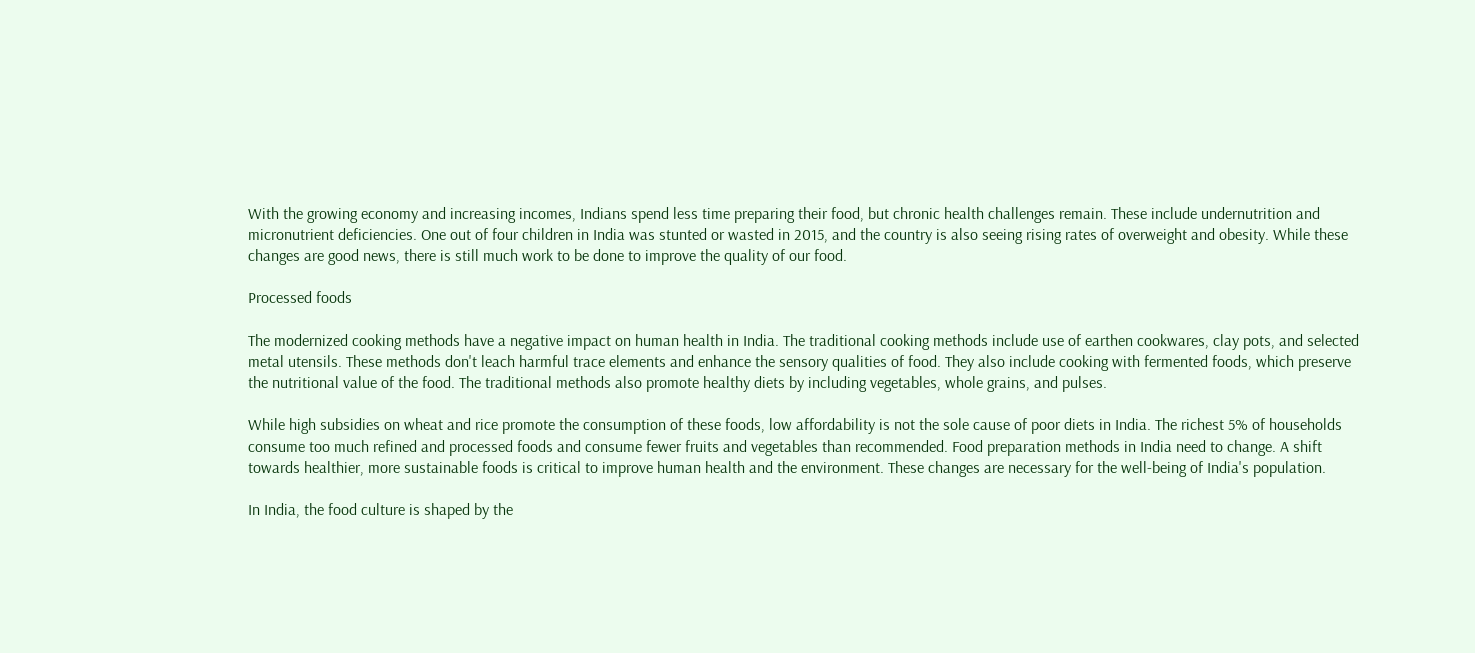With the growing economy and increasing incomes, Indians spend less time preparing their food, but chronic health challenges remain. These include undernutrition and micronutrient deficiencies. One out of four children in India was stunted or wasted in 2015, and the country is also seeing rising rates of overweight and obesity. While these changes are good news, there is still much work to be done to improve the quality of our food.

Processed foods

The modernized cooking methods have a negative impact on human health in India. The traditional cooking methods include use of earthen cookwares, clay pots, and selected metal utensils. These methods don't leach harmful trace elements and enhance the sensory qualities of food. They also include cooking with fermented foods, which preserve the nutritional value of the food. The traditional methods also promote healthy diets by including vegetables, whole grains, and pulses.

While high subsidies on wheat and rice promote the consumption of these foods, low affordability is not the sole cause of poor diets in India. The richest 5% of households consume too much refined and processed foods and consume fewer fruits and vegetables than recommended. Food preparation methods in India need to change. A shift towards healthier, more sustainable foods is critical to improve human health and the environment. These changes are necessary for the well-being of India's population.

In India, the food culture is shaped by the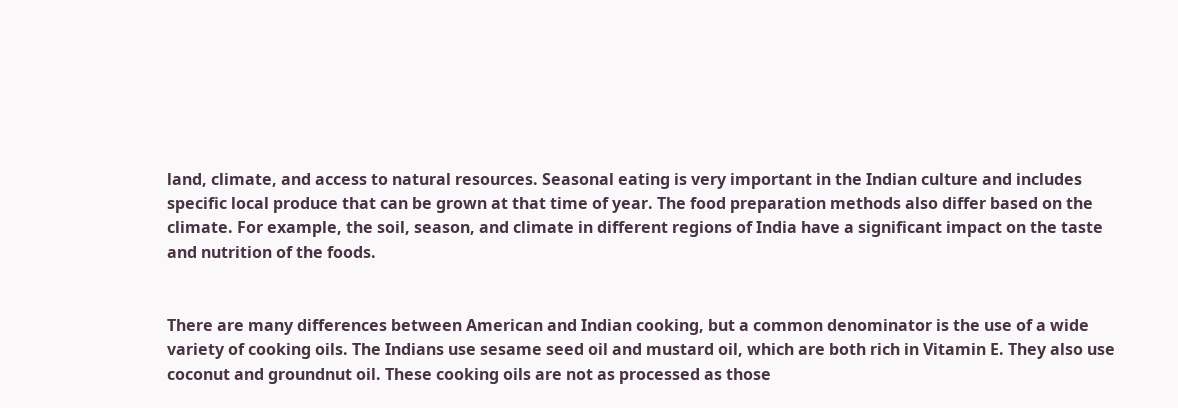land, climate, and access to natural resources. Seasonal eating is very important in the Indian culture and includes specific local produce that can be grown at that time of year. The food preparation methods also differ based on the climate. For example, the soil, season, and climate in different regions of India have a significant impact on the taste and nutrition of the foods.


There are many differences between American and Indian cooking, but a common denominator is the use of a wide variety of cooking oils. The Indians use sesame seed oil and mustard oil, which are both rich in Vitamin E. They also use coconut and groundnut oil. These cooking oils are not as processed as those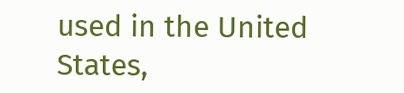used in the United States,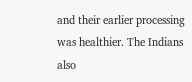and their earlier processing was healthier. The Indians also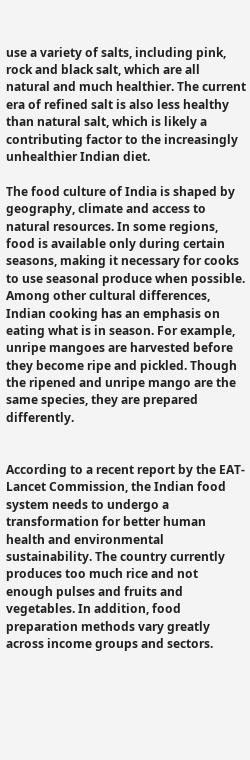use a variety of salts, including pink, rock and black salt, which are all natural and much healthier. The current era of refined salt is also less healthy than natural salt, which is likely a contributing factor to the increasingly unhealthier Indian diet.

The food culture of India is shaped by geography, climate and access to natural resources. In some regions, food is available only during certain seasons, making it necessary for cooks to use seasonal produce when possible. Among other cultural differences, Indian cooking has an emphasis on eating what is in season. For example, unripe mangoes are harvested before they become ripe and pickled. Though the ripened and unripe mango are the same species, they are prepared differently.


According to a recent report by the EAT-Lancet Commission, the Indian food system needs to undergo a transformation for better human health and environmental sustainability. The country currently produces too much rice and not enough pulses and fruits and vegetables. In addition, food preparation methods vary greatly across income groups and sectors.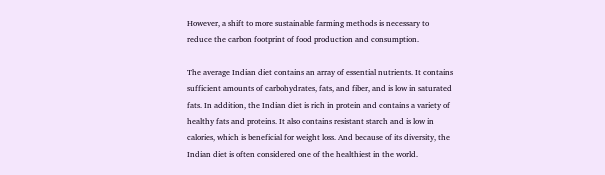However, a shift to more sustainable farming methods is necessary to reduce the carbon footprint of food production and consumption.

The average Indian diet contains an array of essential nutrients. It contains sufficient amounts of carbohydrates, fats, and fiber, and is low in saturated fats. In addition, the Indian diet is rich in protein and contains a variety of healthy fats and proteins. It also contains resistant starch and is low in calories, which is beneficial for weight loss. And because of its diversity, the Indian diet is often considered one of the healthiest in the world.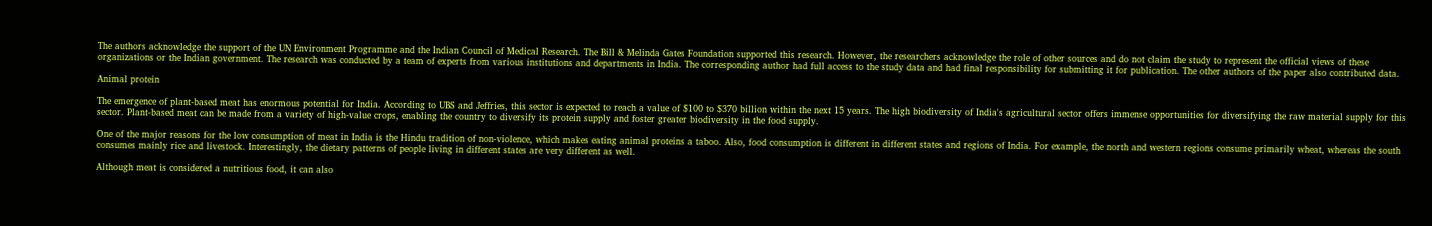The authors acknowledge the support of the UN Environment Programme and the Indian Council of Medical Research. The Bill & Melinda Gates Foundation supported this research. However, the researchers acknowledge the role of other sources and do not claim the study to represent the official views of these organizations or the Indian government. The research was conducted by a team of experts from various institutions and departments in India. The corresponding author had full access to the study data and had final responsibility for submitting it for publication. The other authors of the paper also contributed data.

Animal protein

The emergence of plant-based meat has enormous potential for India. According to UBS and Jeffries, this sector is expected to reach a value of $100 to $370 billion within the next 15 years. The high biodiversity of India's agricultural sector offers immense opportunities for diversifying the raw material supply for this sector. Plant-based meat can be made from a variety of high-value crops, enabling the country to diversify its protein supply and foster greater biodiversity in the food supply.

One of the major reasons for the low consumption of meat in India is the Hindu tradition of non-violence, which makes eating animal proteins a taboo. Also, food consumption is different in different states and regions of India. For example, the north and western regions consume primarily wheat, whereas the south consumes mainly rice and livestock. Interestingly, the dietary patterns of people living in different states are very different as well.

Although meat is considered a nutritious food, it can also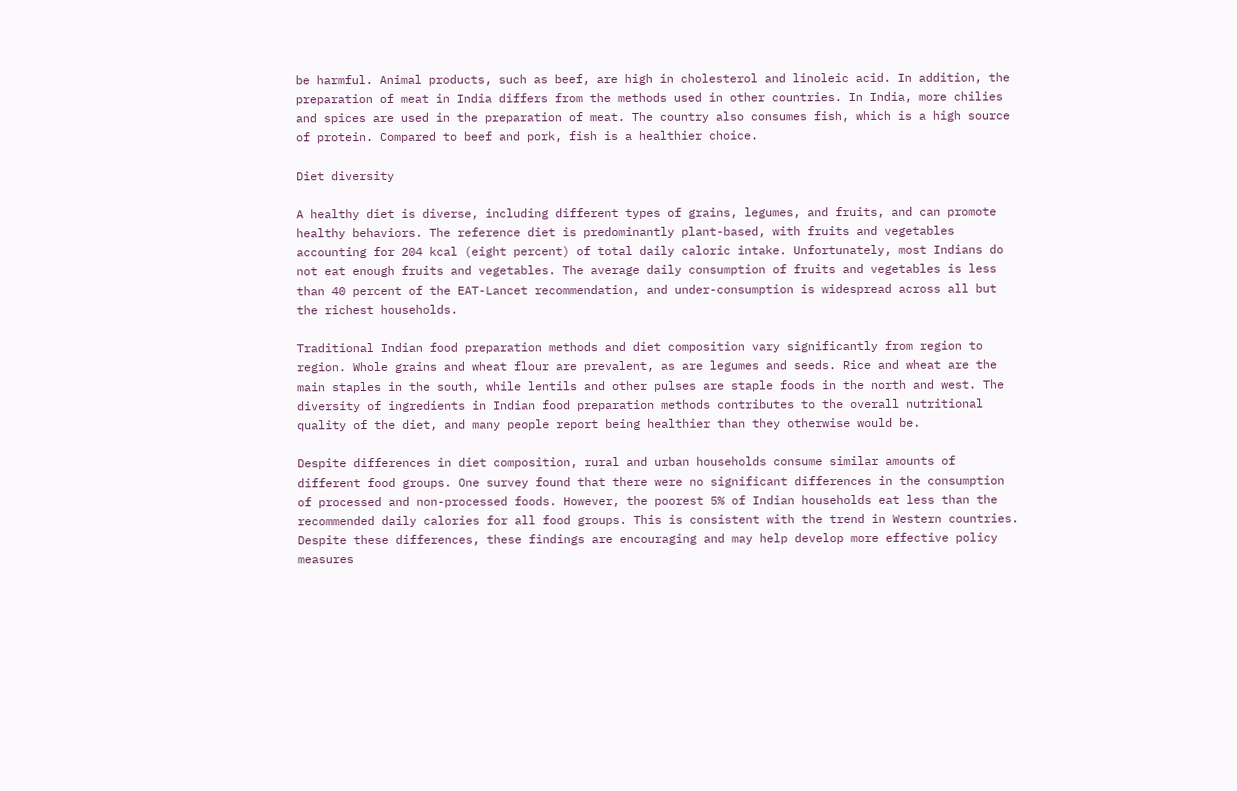be harmful. Animal products, such as beef, are high in cholesterol and linoleic acid. In addition, the preparation of meat in India differs from the methods used in other countries. In India, more chilies and spices are used in the preparation of meat. The country also consumes fish, which is a high source of protein. Compared to beef and pork, fish is a healthier choice.

Diet diversity

A healthy diet is diverse, including different types of grains, legumes, and fruits, and can promote healthy behaviors. The reference diet is predominantly plant-based, with fruits and vegetables accounting for 204 kcal (eight percent) of total daily caloric intake. Unfortunately, most Indians do not eat enough fruits and vegetables. The average daily consumption of fruits and vegetables is less than 40 percent of the EAT-Lancet recommendation, and under-consumption is widespread across all but the richest households.

Traditional Indian food preparation methods and diet composition vary significantly from region to region. Whole grains and wheat flour are prevalent, as are legumes and seeds. Rice and wheat are the main staples in the south, while lentils and other pulses are staple foods in the north and west. The diversity of ingredients in Indian food preparation methods contributes to the overall nutritional quality of the diet, and many people report being healthier than they otherwise would be.

Despite differences in diet composition, rural and urban households consume similar amounts of different food groups. One survey found that there were no significant differences in the consumption of processed and non-processed foods. However, the poorest 5% of Indian households eat less than the recommended daily calories for all food groups. This is consistent with the trend in Western countries. Despite these differences, these findings are encouraging and may help develop more effective policy measures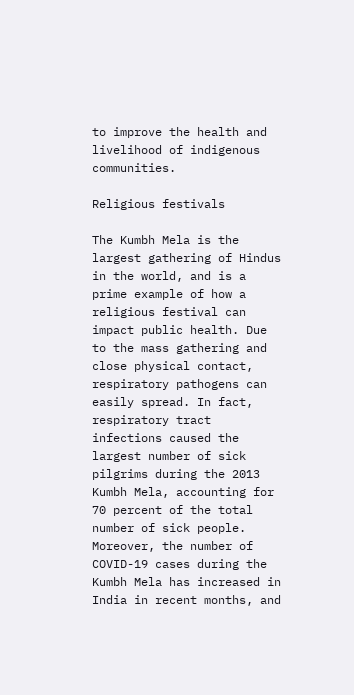to improve the health and livelihood of indigenous communities.

Religious festivals

The Kumbh Mela is the largest gathering of Hindus in the world, and is a prime example of how a religious festival can impact public health. Due to the mass gathering and close physical contact, respiratory pathogens can easily spread. In fact, respiratory tract infections caused the largest number of sick pilgrims during the 2013 Kumbh Mela, accounting for 70 percent of the total number of sick people. Moreover, the number of COVID-19 cases during the Kumbh Mela has increased in India in recent months, and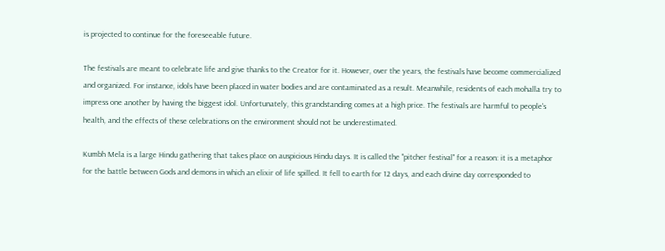is projected to continue for the foreseeable future.

The festivals are meant to celebrate life and give thanks to the Creator for it. However, over the years, the festivals have become commercialized and organized. For instance, idols have been placed in water bodies and are contaminated as a result. Meanwhile, residents of each mohalla try to impress one another by having the biggest idol. Unfortunately, this grandstanding comes at a high price. The festivals are harmful to people's health, and the effects of these celebrations on the environment should not be underestimated.

Kumbh Mela is a large Hindu gathering that takes place on auspicious Hindu days. It is called the "pitcher festival" for a reason: it is a metaphor for the battle between Gods and demons in which an elixir of life spilled. It fell to earth for 12 days, and each divine day corresponded to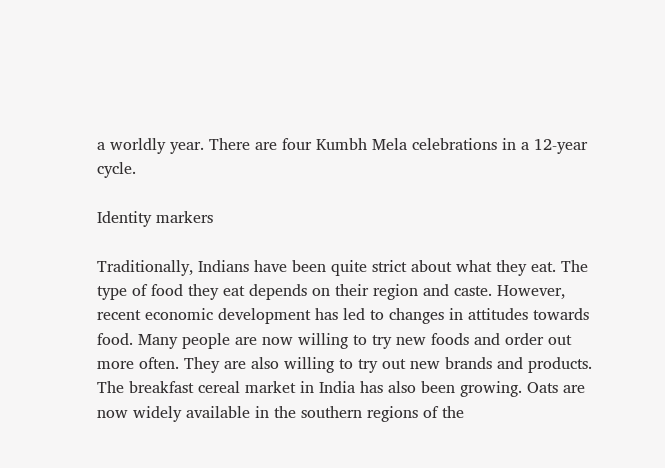a worldly year. There are four Kumbh Mela celebrations in a 12-year cycle.

Identity markers

Traditionally, Indians have been quite strict about what they eat. The type of food they eat depends on their region and caste. However, recent economic development has led to changes in attitudes towards food. Many people are now willing to try new foods and order out more often. They are also willing to try out new brands and products. The breakfast cereal market in India has also been growing. Oats are now widely available in the southern regions of the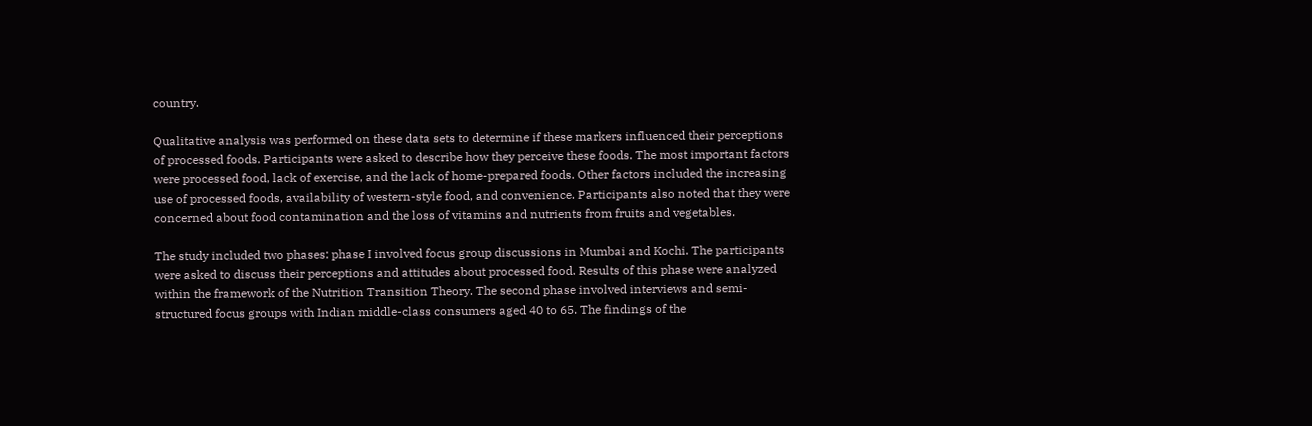country.

Qualitative analysis was performed on these data sets to determine if these markers influenced their perceptions of processed foods. Participants were asked to describe how they perceive these foods. The most important factors were processed food, lack of exercise, and the lack of home-prepared foods. Other factors included the increasing use of processed foods, availability of western-style food, and convenience. Participants also noted that they were concerned about food contamination and the loss of vitamins and nutrients from fruits and vegetables.

The study included two phases: phase I involved focus group discussions in Mumbai and Kochi. The participants were asked to discuss their perceptions and attitudes about processed food. Results of this phase were analyzed within the framework of the Nutrition Transition Theory. The second phase involved interviews and semi-structured focus groups with Indian middle-class consumers aged 40 to 65. The findings of the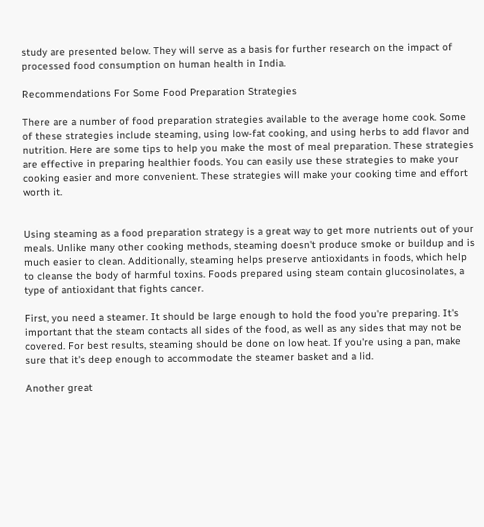study are presented below. They will serve as a basis for further research on the impact of processed food consumption on human health in India.

Recommendations For Some Food Preparation Strategies

There are a number of food preparation strategies available to the average home cook. Some of these strategies include steaming, using low-fat cooking, and using herbs to add flavor and nutrition. Here are some tips to help you make the most of meal preparation. These strategies are effective in preparing healthier foods. You can easily use these strategies to make your cooking easier and more convenient. These strategies will make your cooking time and effort worth it.


Using steaming as a food preparation strategy is a great way to get more nutrients out of your meals. Unlike many other cooking methods, steaming doesn't produce smoke or buildup and is much easier to clean. Additionally, steaming helps preserve antioxidants in foods, which help to cleanse the body of harmful toxins. Foods prepared using steam contain glucosinolates, a type of antioxidant that fights cancer.

First, you need a steamer. It should be large enough to hold the food you're preparing. It's important that the steam contacts all sides of the food, as well as any sides that may not be covered. For best results, steaming should be done on low heat. If you're using a pan, make sure that it's deep enough to accommodate the steamer basket and a lid.

Another great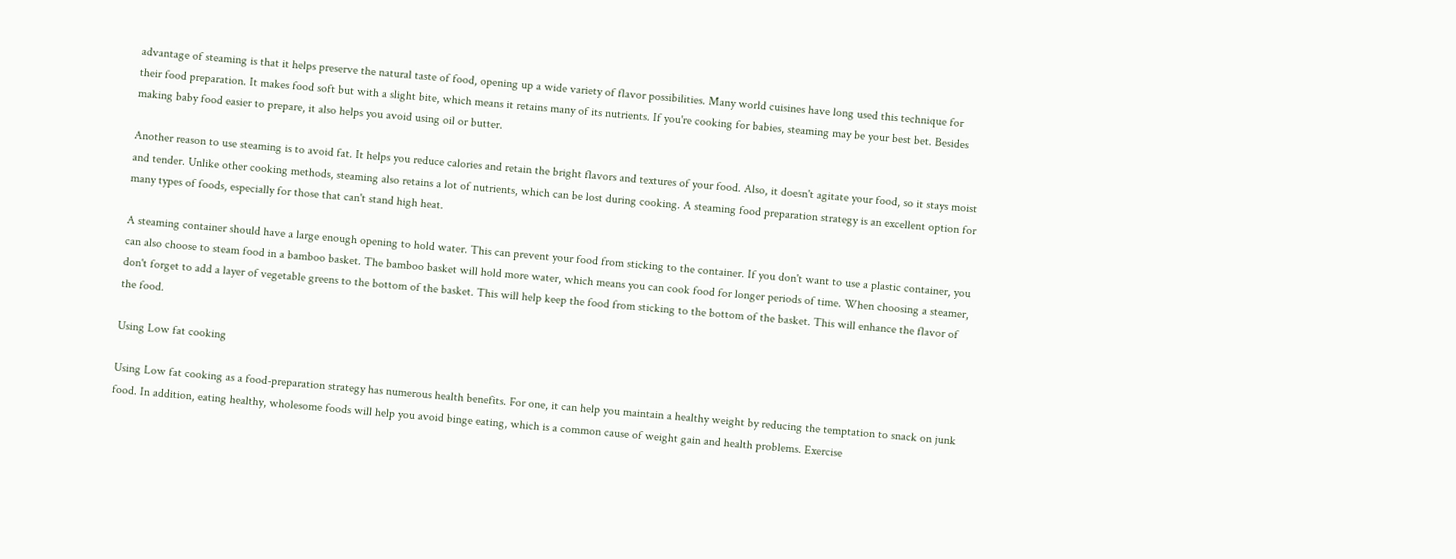advantage of steaming is that it helps preserve the natural taste of food, opening up a wide variety of flavor possibilities. Many world cuisines have long used this technique for their food preparation. It makes food soft but with a slight bite, which means it retains many of its nutrients. If you're cooking for babies, steaming may be your best bet. Besides making baby food easier to prepare, it also helps you avoid using oil or butter.

Another reason to use steaming is to avoid fat. It helps you reduce calories and retain the bright flavors and textures of your food. Also, it doesn't agitate your food, so it stays moist and tender. Unlike other cooking methods, steaming also retains a lot of nutrients, which can be lost during cooking. A steaming food preparation strategy is an excellent option for many types of foods, especially for those that can't stand high heat.

A steaming container should have a large enough opening to hold water. This can prevent your food from sticking to the container. If you don't want to use a plastic container, you can also choose to steam food in a bamboo basket. The bamboo basket will hold more water, which means you can cook food for longer periods of time. When choosing a steamer, don't forget to add a layer of vegetable greens to the bottom of the basket. This will help keep the food from sticking to the bottom of the basket. This will enhance the flavor of the food.

Using Low fat cooking

Using Low fat cooking as a food-preparation strategy has numerous health benefits. For one, it can help you maintain a healthy weight by reducing the temptation to snack on junk food. In addition, eating healthy, wholesome foods will help you avoid binge eating, which is a common cause of weight gain and health problems. Exercise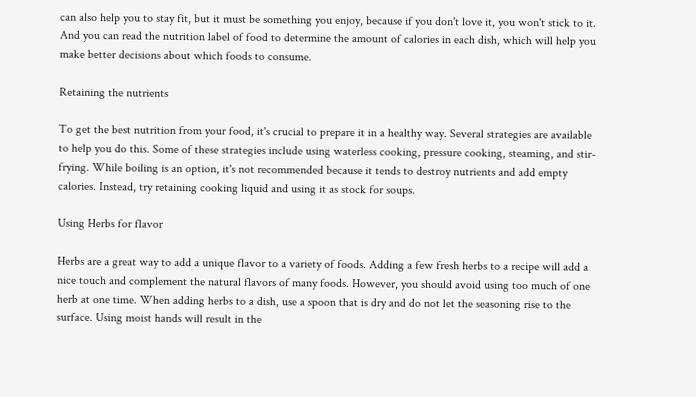can also help you to stay fit, but it must be something you enjoy, because if you don't love it, you won't stick to it. And you can read the nutrition label of food to determine the amount of calories in each dish, which will help you make better decisions about which foods to consume.

Retaining the nutrients

To get the best nutrition from your food, it's crucial to prepare it in a healthy way. Several strategies are available to help you do this. Some of these strategies include using waterless cooking, pressure cooking, steaming, and stir-frying. While boiling is an option, it's not recommended because it tends to destroy nutrients and add empty calories. Instead, try retaining cooking liquid and using it as stock for soups.

Using Herbs for flavor

Herbs are a great way to add a unique flavor to a variety of foods. Adding a few fresh herbs to a recipe will add a nice touch and complement the natural flavors of many foods. However, you should avoid using too much of one herb at one time. When adding herbs to a dish, use a spoon that is dry and do not let the seasoning rise to the surface. Using moist hands will result in the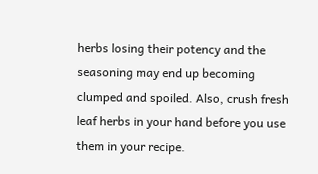herbs losing their potency and the seasoning may end up becoming clumped and spoiled. Also, crush fresh leaf herbs in your hand before you use them in your recipe.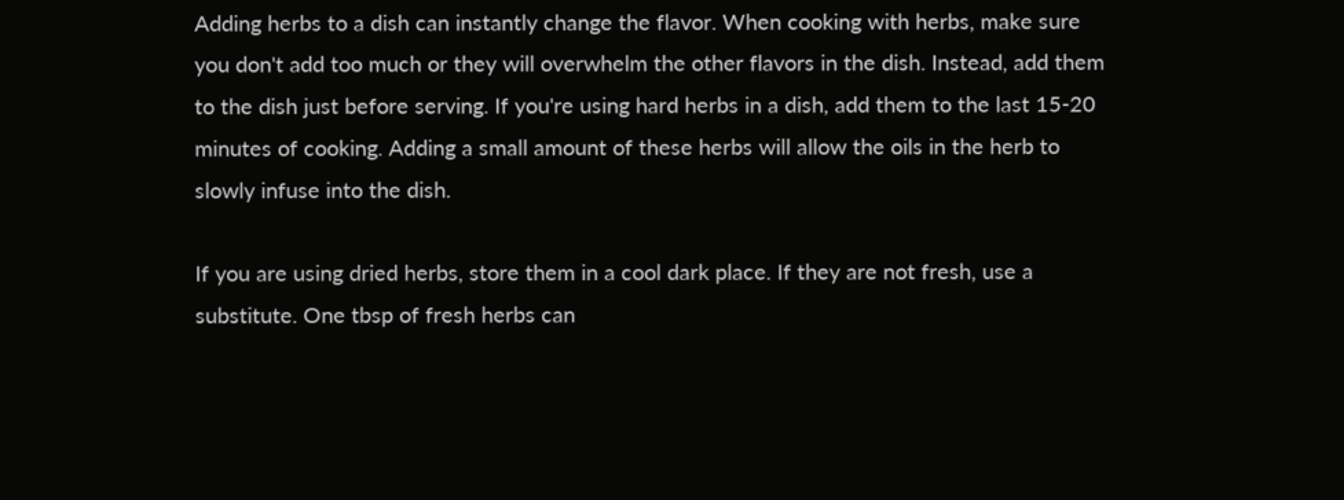Adding herbs to a dish can instantly change the flavor. When cooking with herbs, make sure you don't add too much or they will overwhelm the other flavors in the dish. Instead, add them to the dish just before serving. If you're using hard herbs in a dish, add them to the last 15-20 minutes of cooking. Adding a small amount of these herbs will allow the oils in the herb to slowly infuse into the dish.

If you are using dried herbs, store them in a cool dark place. If they are not fresh, use a substitute. One tbsp of fresh herbs can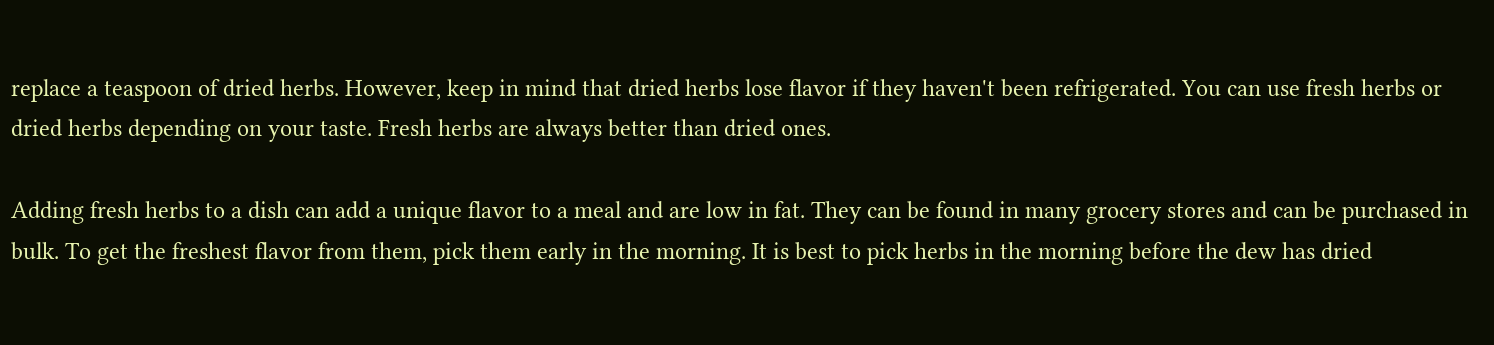replace a teaspoon of dried herbs. However, keep in mind that dried herbs lose flavor if they haven't been refrigerated. You can use fresh herbs or dried herbs depending on your taste. Fresh herbs are always better than dried ones.

Adding fresh herbs to a dish can add a unique flavor to a meal and are low in fat. They can be found in many grocery stores and can be purchased in bulk. To get the freshest flavor from them, pick them early in the morning. It is best to pick herbs in the morning before the dew has dried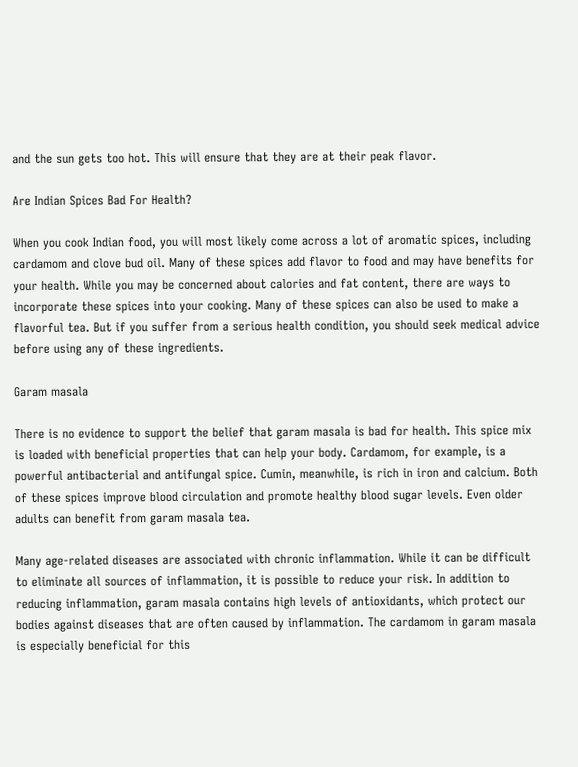and the sun gets too hot. This will ensure that they are at their peak flavor.

Are Indian Spices Bad For Health?

When you cook Indian food, you will most likely come across a lot of aromatic spices, including cardamom and clove bud oil. Many of these spices add flavor to food and may have benefits for your health. While you may be concerned about calories and fat content, there are ways to incorporate these spices into your cooking. Many of these spices can also be used to make a flavorful tea. But if you suffer from a serious health condition, you should seek medical advice before using any of these ingredients.

Garam masala

There is no evidence to support the belief that garam masala is bad for health. This spice mix is loaded with beneficial properties that can help your body. Cardamom, for example, is a powerful antibacterial and antifungal spice. Cumin, meanwhile, is rich in iron and calcium. Both of these spices improve blood circulation and promote healthy blood sugar levels. Even older adults can benefit from garam masala tea.

Many age-related diseases are associated with chronic inflammation. While it can be difficult to eliminate all sources of inflammation, it is possible to reduce your risk. In addition to reducing inflammation, garam masala contains high levels of antioxidants, which protect our bodies against diseases that are often caused by inflammation. The cardamom in garam masala is especially beneficial for this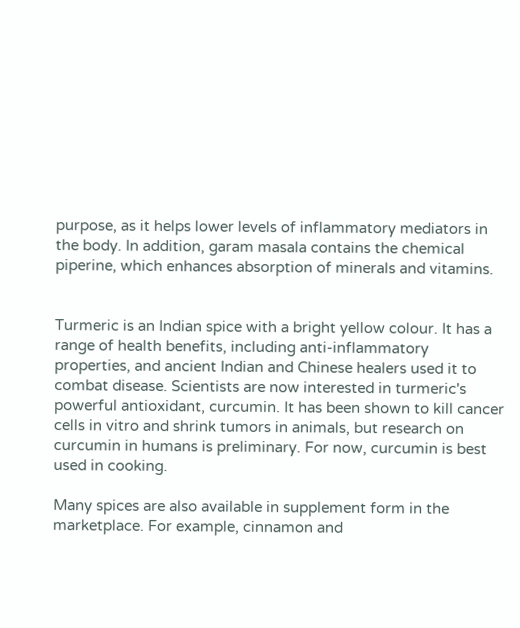purpose, as it helps lower levels of inflammatory mediators in the body. In addition, garam masala contains the chemical piperine, which enhances absorption of minerals and vitamins.


Turmeric is an Indian spice with a bright yellow colour. It has a range of health benefits, including anti-inflammatory properties, and ancient Indian and Chinese healers used it to combat disease. Scientists are now interested in turmeric's powerful antioxidant, curcumin. It has been shown to kill cancer cells in vitro and shrink tumors in animals, but research on curcumin in humans is preliminary. For now, curcumin is best used in cooking.

Many spices are also available in supplement form in the marketplace. For example, cinnamon and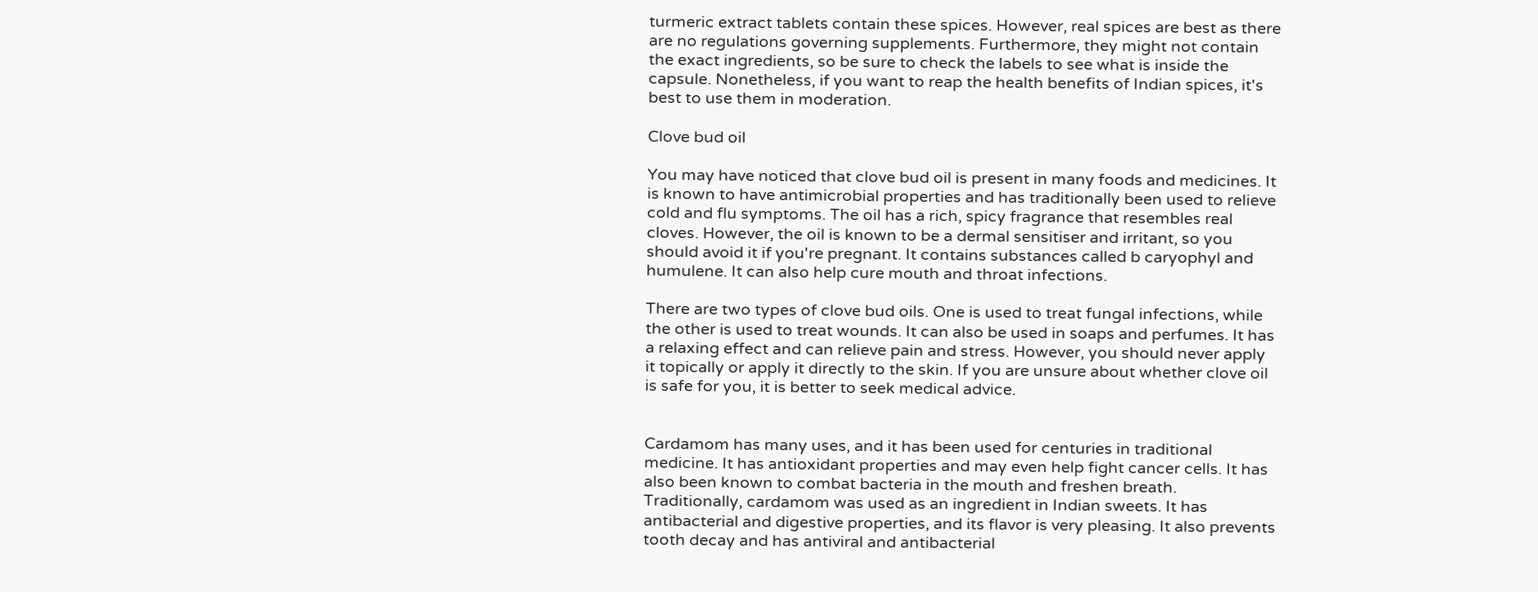turmeric extract tablets contain these spices. However, real spices are best as there are no regulations governing supplements. Furthermore, they might not contain the exact ingredients, so be sure to check the labels to see what is inside the capsule. Nonetheless, if you want to reap the health benefits of Indian spices, it's best to use them in moderation.

Clove bud oil

You may have noticed that clove bud oil is present in many foods and medicines. It is known to have antimicrobial properties and has traditionally been used to relieve cold and flu symptoms. The oil has a rich, spicy fragrance that resembles real cloves. However, the oil is known to be a dermal sensitiser and irritant, so you should avoid it if you're pregnant. It contains substances called b caryophyl and humulene. It can also help cure mouth and throat infections.

There are two types of clove bud oils. One is used to treat fungal infections, while the other is used to treat wounds. It can also be used in soaps and perfumes. It has a relaxing effect and can relieve pain and stress. However, you should never apply it topically or apply it directly to the skin. If you are unsure about whether clove oil is safe for you, it is better to seek medical advice.


Cardamom has many uses, and it has been used for centuries in traditional medicine. It has antioxidant properties and may even help fight cancer cells. It has also been known to combat bacteria in the mouth and freshen breath. Traditionally, cardamom was used as an ingredient in Indian sweets. It has antibacterial and digestive properties, and its flavor is very pleasing. It also prevents tooth decay and has antiviral and antibacterial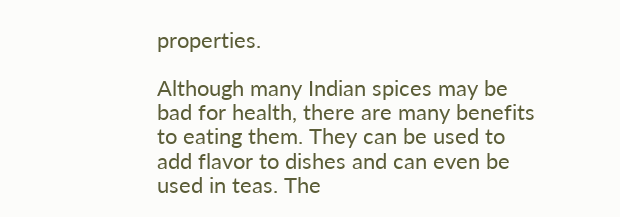properties.

Although many Indian spices may be bad for health, there are many benefits to eating them. They can be used to add flavor to dishes and can even be used in teas. The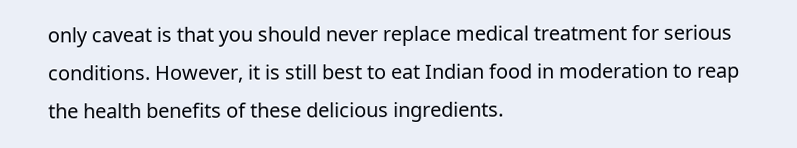only caveat is that you should never replace medical treatment for serious conditions. However, it is still best to eat Indian food in moderation to reap the health benefits of these delicious ingredients.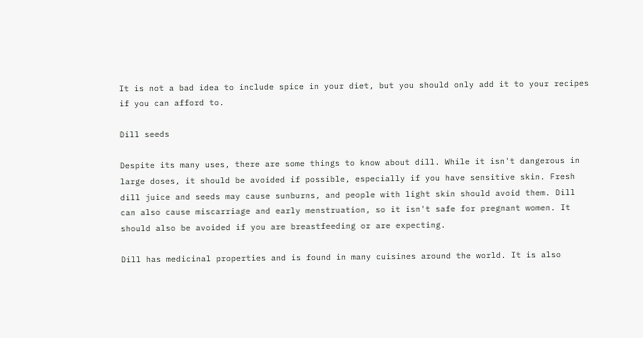It is not a bad idea to include spice in your diet, but you should only add it to your recipes if you can afford to.

Dill seeds

Despite its many uses, there are some things to know about dill. While it isn't dangerous in large doses, it should be avoided if possible, especially if you have sensitive skin. Fresh dill juice and seeds may cause sunburns, and people with light skin should avoid them. Dill can also cause miscarriage and early menstruation, so it isn't safe for pregnant women. It should also be avoided if you are breastfeeding or are expecting.

Dill has medicinal properties and is found in many cuisines around the world. It is also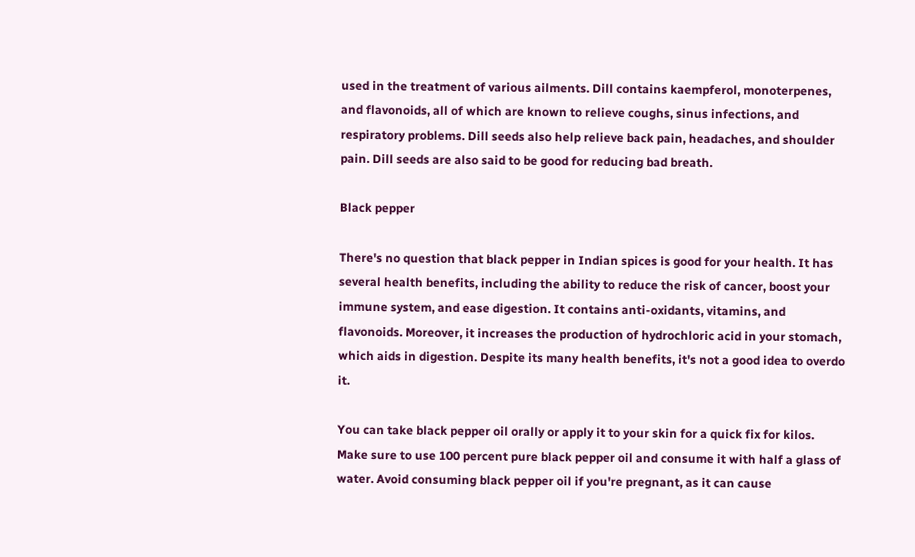used in the treatment of various ailments. Dill contains kaempferol, monoterpenes, and flavonoids, all of which are known to relieve coughs, sinus infections, and respiratory problems. Dill seeds also help relieve back pain, headaches, and shoulder pain. Dill seeds are also said to be good for reducing bad breath.

Black pepper

There's no question that black pepper in Indian spices is good for your health. It has several health benefits, including the ability to reduce the risk of cancer, boost your immune system, and ease digestion. It contains anti-oxidants, vitamins, and flavonoids. Moreover, it increases the production of hydrochloric acid in your stomach, which aids in digestion. Despite its many health benefits, it's not a good idea to overdo it.

You can take black pepper oil orally or apply it to your skin for a quick fix for kilos. Make sure to use 100 percent pure black pepper oil and consume it with half a glass of water. Avoid consuming black pepper oil if you're pregnant, as it can cause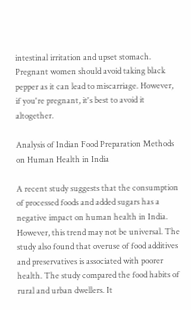intestinal irritation and upset stomach. Pregnant women should avoid taking black pepper as it can lead to miscarriage. However, if you're pregnant, it's best to avoid it altogether.

Analysis of Indian Food Preparation Methods on Human Health in India

A recent study suggests that the consumption of processed foods and added sugars has a negative impact on human health in India. However, this trend may not be universal. The study also found that overuse of food additives and preservatives is associated with poorer health. The study compared the food habits of rural and urban dwellers. It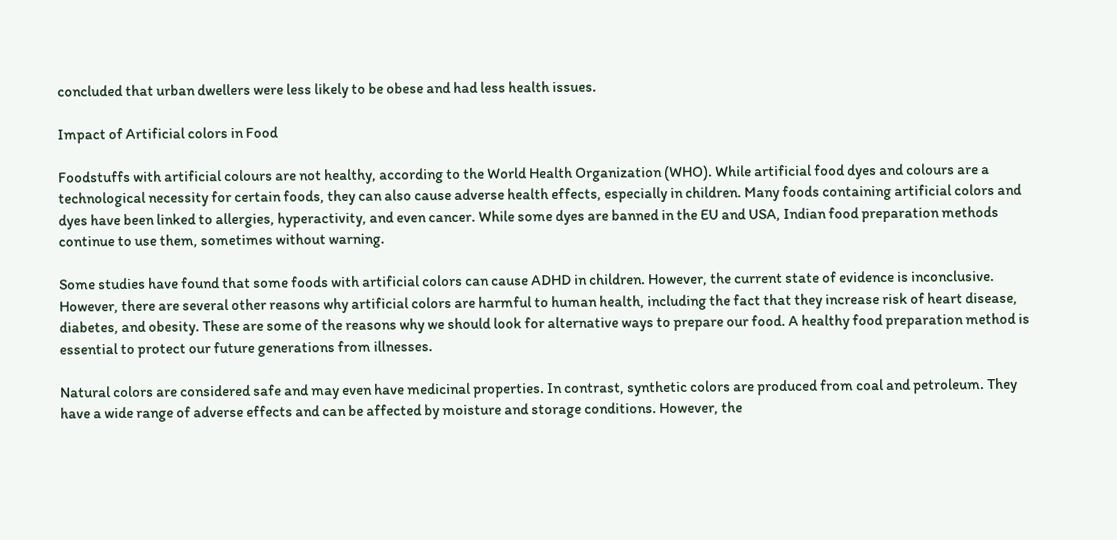concluded that urban dwellers were less likely to be obese and had less health issues.

Impact of Artificial colors in Food

Foodstuffs with artificial colours are not healthy, according to the World Health Organization (WHO). While artificial food dyes and colours are a technological necessity for certain foods, they can also cause adverse health effects, especially in children. Many foods containing artificial colors and dyes have been linked to allergies, hyperactivity, and even cancer. While some dyes are banned in the EU and USA, Indian food preparation methods continue to use them, sometimes without warning.

Some studies have found that some foods with artificial colors can cause ADHD in children. However, the current state of evidence is inconclusive. However, there are several other reasons why artificial colors are harmful to human health, including the fact that they increase risk of heart disease, diabetes, and obesity. These are some of the reasons why we should look for alternative ways to prepare our food. A healthy food preparation method is essential to protect our future generations from illnesses.

Natural colors are considered safe and may even have medicinal properties. In contrast, synthetic colors are produced from coal and petroleum. They have a wide range of adverse effects and can be affected by moisture and storage conditions. However, the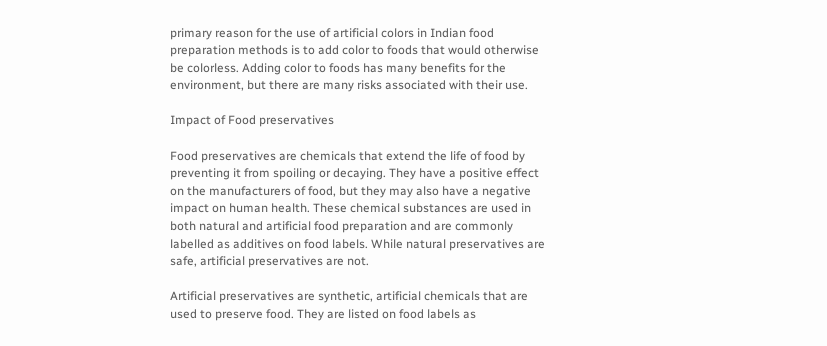primary reason for the use of artificial colors in Indian food preparation methods is to add color to foods that would otherwise be colorless. Adding color to foods has many benefits for the environment, but there are many risks associated with their use.

Impact of Food preservatives

Food preservatives are chemicals that extend the life of food by preventing it from spoiling or decaying. They have a positive effect on the manufacturers of food, but they may also have a negative impact on human health. These chemical substances are used in both natural and artificial food preparation and are commonly labelled as additives on food labels. While natural preservatives are safe, artificial preservatives are not.

Artificial preservatives are synthetic, artificial chemicals that are used to preserve food. They are listed on food labels as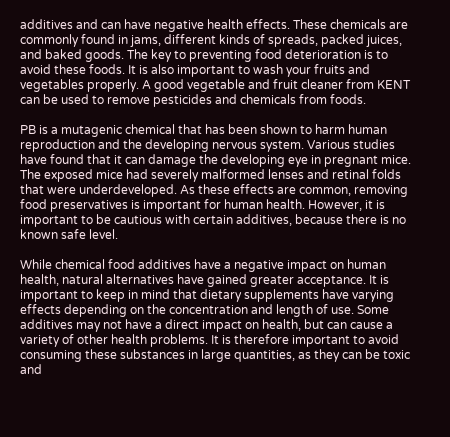additives and can have negative health effects. These chemicals are commonly found in jams, different kinds of spreads, packed juices, and baked goods. The key to preventing food deterioration is to avoid these foods. It is also important to wash your fruits and vegetables properly. A good vegetable and fruit cleaner from KENT can be used to remove pesticides and chemicals from foods.

PB is a mutagenic chemical that has been shown to harm human reproduction and the developing nervous system. Various studies have found that it can damage the developing eye in pregnant mice. The exposed mice had severely malformed lenses and retinal folds that were underdeveloped. As these effects are common, removing food preservatives is important for human health. However, it is important to be cautious with certain additives, because there is no known safe level.

While chemical food additives have a negative impact on human health, natural alternatives have gained greater acceptance. It is important to keep in mind that dietary supplements have varying effects depending on the concentration and length of use. Some additives may not have a direct impact on health, but can cause a variety of other health problems. It is therefore important to avoid consuming these substances in large quantities, as they can be toxic and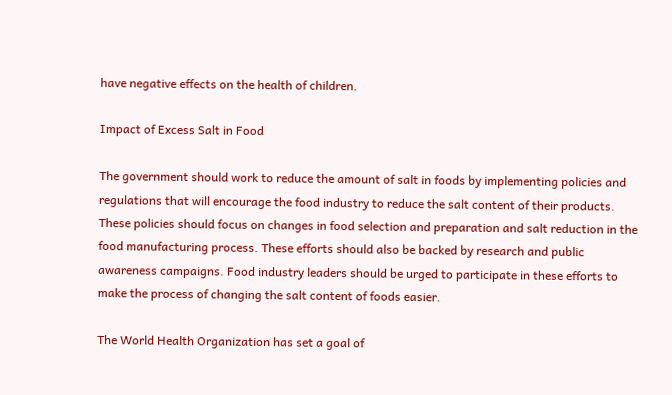have negative effects on the health of children.

Impact of Excess Salt in Food

The government should work to reduce the amount of salt in foods by implementing policies and regulations that will encourage the food industry to reduce the salt content of their products. These policies should focus on changes in food selection and preparation and salt reduction in the food manufacturing process. These efforts should also be backed by research and public awareness campaigns. Food industry leaders should be urged to participate in these efforts to make the process of changing the salt content of foods easier.

The World Health Organization has set a goal of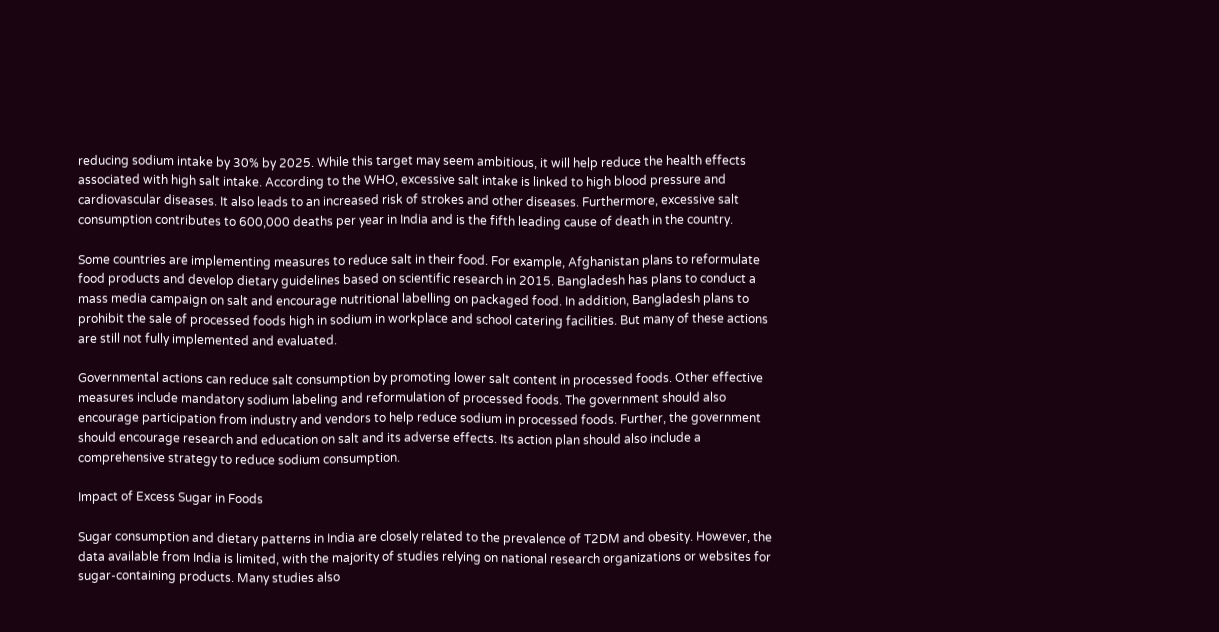reducing sodium intake by 30% by 2025. While this target may seem ambitious, it will help reduce the health effects associated with high salt intake. According to the WHO, excessive salt intake is linked to high blood pressure and cardiovascular diseases. It also leads to an increased risk of strokes and other diseases. Furthermore, excessive salt consumption contributes to 600,000 deaths per year in India and is the fifth leading cause of death in the country.

Some countries are implementing measures to reduce salt in their food. For example, Afghanistan plans to reformulate food products and develop dietary guidelines based on scientific research in 2015. Bangladesh has plans to conduct a mass media campaign on salt and encourage nutritional labelling on packaged food. In addition, Bangladesh plans to prohibit the sale of processed foods high in sodium in workplace and school catering facilities. But many of these actions are still not fully implemented and evaluated.

Governmental actions can reduce salt consumption by promoting lower salt content in processed foods. Other effective measures include mandatory sodium labeling and reformulation of processed foods. The government should also encourage participation from industry and vendors to help reduce sodium in processed foods. Further, the government should encourage research and education on salt and its adverse effects. Its action plan should also include a comprehensive strategy to reduce sodium consumption.

Impact of Excess Sugar in Foods

Sugar consumption and dietary patterns in India are closely related to the prevalence of T2DM and obesity. However, the data available from India is limited, with the majority of studies relying on national research organizations or websites for sugar-containing products. Many studies also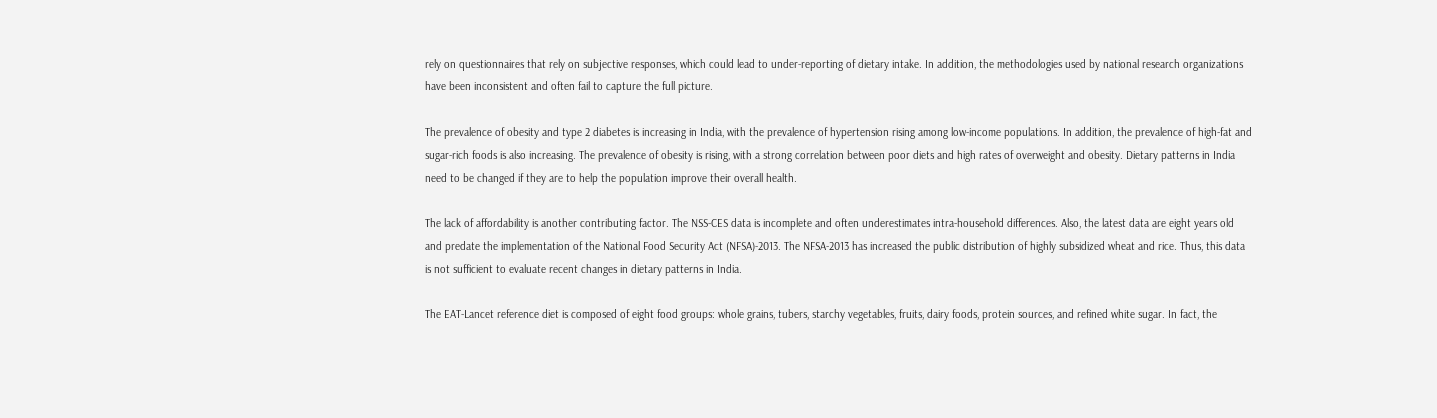rely on questionnaires that rely on subjective responses, which could lead to under-reporting of dietary intake. In addition, the methodologies used by national research organizations have been inconsistent and often fail to capture the full picture.

The prevalence of obesity and type 2 diabetes is increasing in India, with the prevalence of hypertension rising among low-income populations. In addition, the prevalence of high-fat and sugar-rich foods is also increasing. The prevalence of obesity is rising, with a strong correlation between poor diets and high rates of overweight and obesity. Dietary patterns in India need to be changed if they are to help the population improve their overall health.

The lack of affordability is another contributing factor. The NSS-CES data is incomplete and often underestimates intra-household differences. Also, the latest data are eight years old and predate the implementation of the National Food Security Act (NFSA)-2013. The NFSA-2013 has increased the public distribution of highly subsidized wheat and rice. Thus, this data is not sufficient to evaluate recent changes in dietary patterns in India.

The EAT-Lancet reference diet is composed of eight food groups: whole grains, tubers, starchy vegetables, fruits, dairy foods, protein sources, and refined white sugar. In fact, the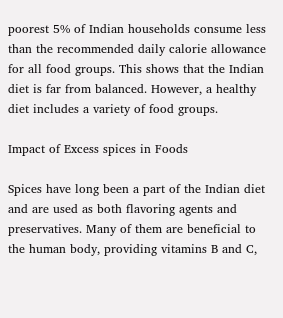poorest 5% of Indian households consume less than the recommended daily calorie allowance for all food groups. This shows that the Indian diet is far from balanced. However, a healthy diet includes a variety of food groups.

Impact of Excess spices in Foods

Spices have long been a part of the Indian diet and are used as both flavoring agents and preservatives. Many of them are beneficial to the human body, providing vitamins B and C,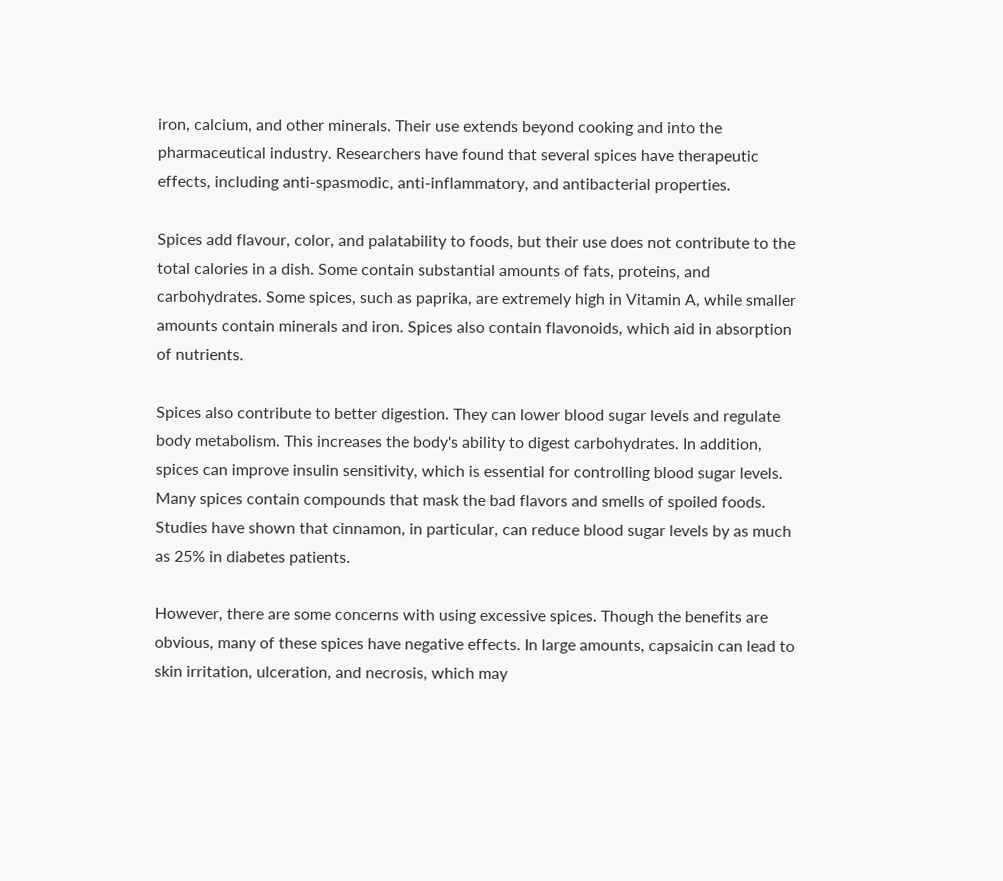iron, calcium, and other minerals. Their use extends beyond cooking and into the pharmaceutical industry. Researchers have found that several spices have therapeutic effects, including anti-spasmodic, anti-inflammatory, and antibacterial properties.

Spices add flavour, color, and palatability to foods, but their use does not contribute to the total calories in a dish. Some contain substantial amounts of fats, proteins, and carbohydrates. Some spices, such as paprika, are extremely high in Vitamin A, while smaller amounts contain minerals and iron. Spices also contain flavonoids, which aid in absorption of nutrients.

Spices also contribute to better digestion. They can lower blood sugar levels and regulate body metabolism. This increases the body's ability to digest carbohydrates. In addition, spices can improve insulin sensitivity, which is essential for controlling blood sugar levels. Many spices contain compounds that mask the bad flavors and smells of spoiled foods. Studies have shown that cinnamon, in particular, can reduce blood sugar levels by as much as 25% in diabetes patients.

However, there are some concerns with using excessive spices. Though the benefits are obvious, many of these spices have negative effects. In large amounts, capsaicin can lead to skin irritation, ulceration, and necrosis, which may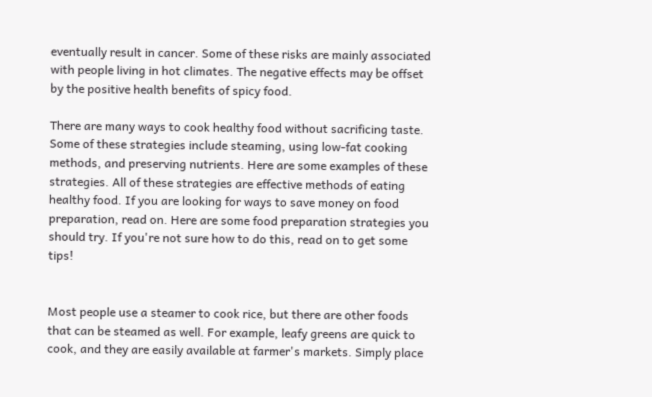eventually result in cancer. Some of these risks are mainly associated with people living in hot climates. The negative effects may be offset by the positive health benefits of spicy food.

There are many ways to cook healthy food without sacrificing taste. Some of these strategies include steaming, using low-fat cooking methods, and preserving nutrients. Here are some examples of these strategies. All of these strategies are effective methods of eating healthy food. If you are looking for ways to save money on food preparation, read on. Here are some food preparation strategies you should try. If you're not sure how to do this, read on to get some tips!


Most people use a steamer to cook rice, but there are other foods that can be steamed as well. For example, leafy greens are quick to cook, and they are easily available at farmer's markets. Simply place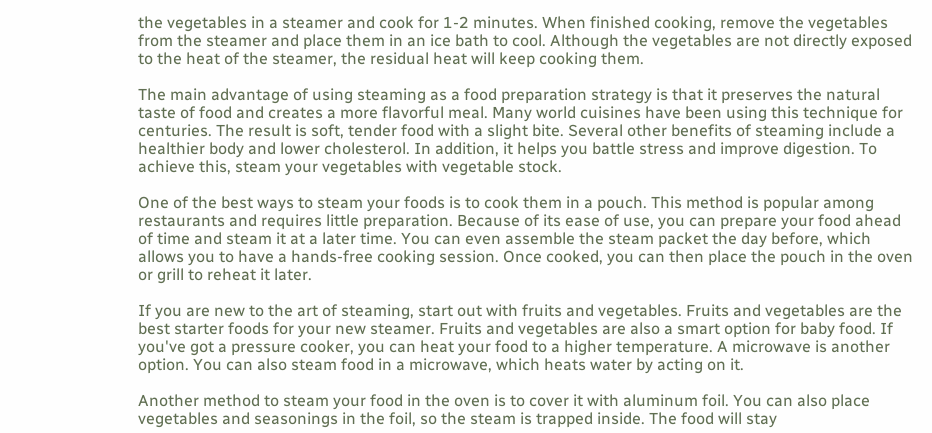the vegetables in a steamer and cook for 1-2 minutes. When finished cooking, remove the vegetables from the steamer and place them in an ice bath to cool. Although the vegetables are not directly exposed to the heat of the steamer, the residual heat will keep cooking them.

The main advantage of using steaming as a food preparation strategy is that it preserves the natural taste of food and creates a more flavorful meal. Many world cuisines have been using this technique for centuries. The result is soft, tender food with a slight bite. Several other benefits of steaming include a healthier body and lower cholesterol. In addition, it helps you battle stress and improve digestion. To achieve this, steam your vegetables with vegetable stock.

One of the best ways to steam your foods is to cook them in a pouch. This method is popular among restaurants and requires little preparation. Because of its ease of use, you can prepare your food ahead of time and steam it at a later time. You can even assemble the steam packet the day before, which allows you to have a hands-free cooking session. Once cooked, you can then place the pouch in the oven or grill to reheat it later.

If you are new to the art of steaming, start out with fruits and vegetables. Fruits and vegetables are the best starter foods for your new steamer. Fruits and vegetables are also a smart option for baby food. If you've got a pressure cooker, you can heat your food to a higher temperature. A microwave is another option. You can also steam food in a microwave, which heats water by acting on it.

Another method to steam your food in the oven is to cover it with aluminum foil. You can also place vegetables and seasonings in the foil, so the steam is trapped inside. The food will stay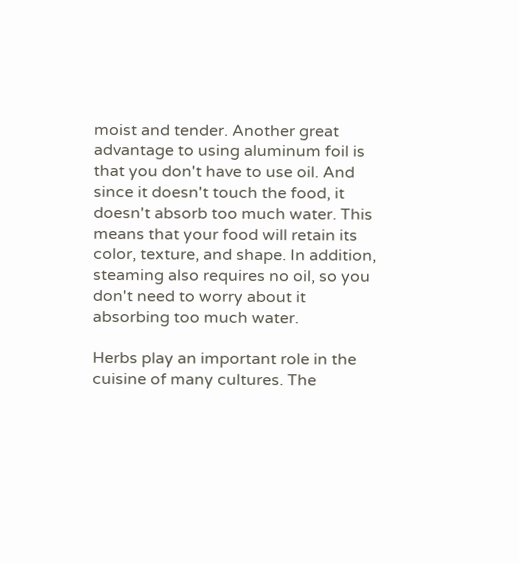moist and tender. Another great advantage to using aluminum foil is that you don't have to use oil. And since it doesn't touch the food, it doesn't absorb too much water. This means that your food will retain its color, texture, and shape. In addition, steaming also requires no oil, so you don't need to worry about it absorbing too much water.

Herbs play an important role in the cuisine of many cultures. The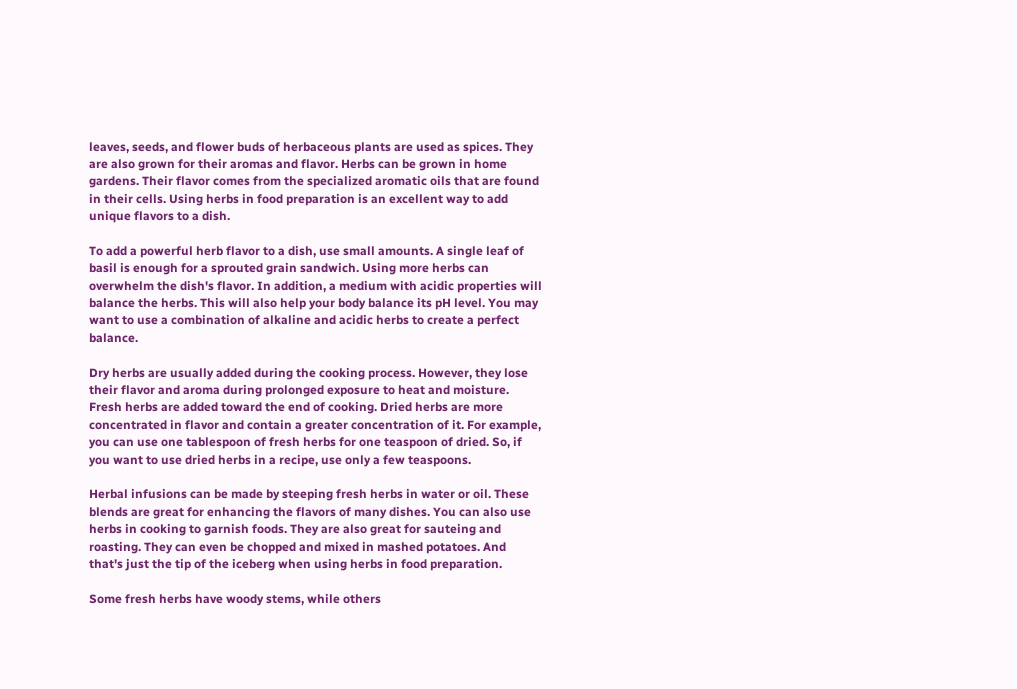leaves, seeds, and flower buds of herbaceous plants are used as spices. They are also grown for their aromas and flavor. Herbs can be grown in home gardens. Their flavor comes from the specialized aromatic oils that are found in their cells. Using herbs in food preparation is an excellent way to add unique flavors to a dish.

To add a powerful herb flavor to a dish, use small amounts. A single leaf of basil is enough for a sprouted grain sandwich. Using more herbs can overwhelm the dish's flavor. In addition, a medium with acidic properties will balance the herbs. This will also help your body balance its pH level. You may want to use a combination of alkaline and acidic herbs to create a perfect balance.

Dry herbs are usually added during the cooking process. However, they lose their flavor and aroma during prolonged exposure to heat and moisture. Fresh herbs are added toward the end of cooking. Dried herbs are more concentrated in flavor and contain a greater concentration of it. For example, you can use one tablespoon of fresh herbs for one teaspoon of dried. So, if you want to use dried herbs in a recipe, use only a few teaspoons.

Herbal infusions can be made by steeping fresh herbs in water or oil. These blends are great for enhancing the flavors of many dishes. You can also use herbs in cooking to garnish foods. They are also great for sauteing and roasting. They can even be chopped and mixed in mashed potatoes. And that's just the tip of the iceberg when using herbs in food preparation.

Some fresh herbs have woody stems, while others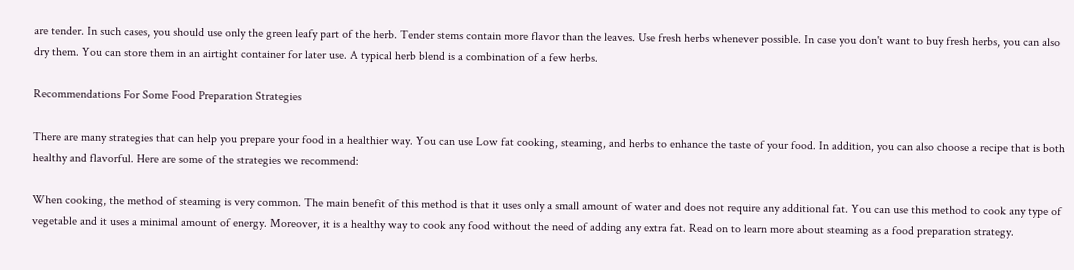are tender. In such cases, you should use only the green leafy part of the herb. Tender stems contain more flavor than the leaves. Use fresh herbs whenever possible. In case you don't want to buy fresh herbs, you can also dry them. You can store them in an airtight container for later use. A typical herb blend is a combination of a few herbs.

Recommendations For Some Food Preparation Strategies

There are many strategies that can help you prepare your food in a healthier way. You can use Low fat cooking, steaming, and herbs to enhance the taste of your food. In addition, you can also choose a recipe that is both healthy and flavorful. Here are some of the strategies we recommend:

When cooking, the method of steaming is very common. The main benefit of this method is that it uses only a small amount of water and does not require any additional fat. You can use this method to cook any type of vegetable and it uses a minimal amount of energy. Moreover, it is a healthy way to cook any food without the need of adding any extra fat. Read on to learn more about steaming as a food preparation strategy.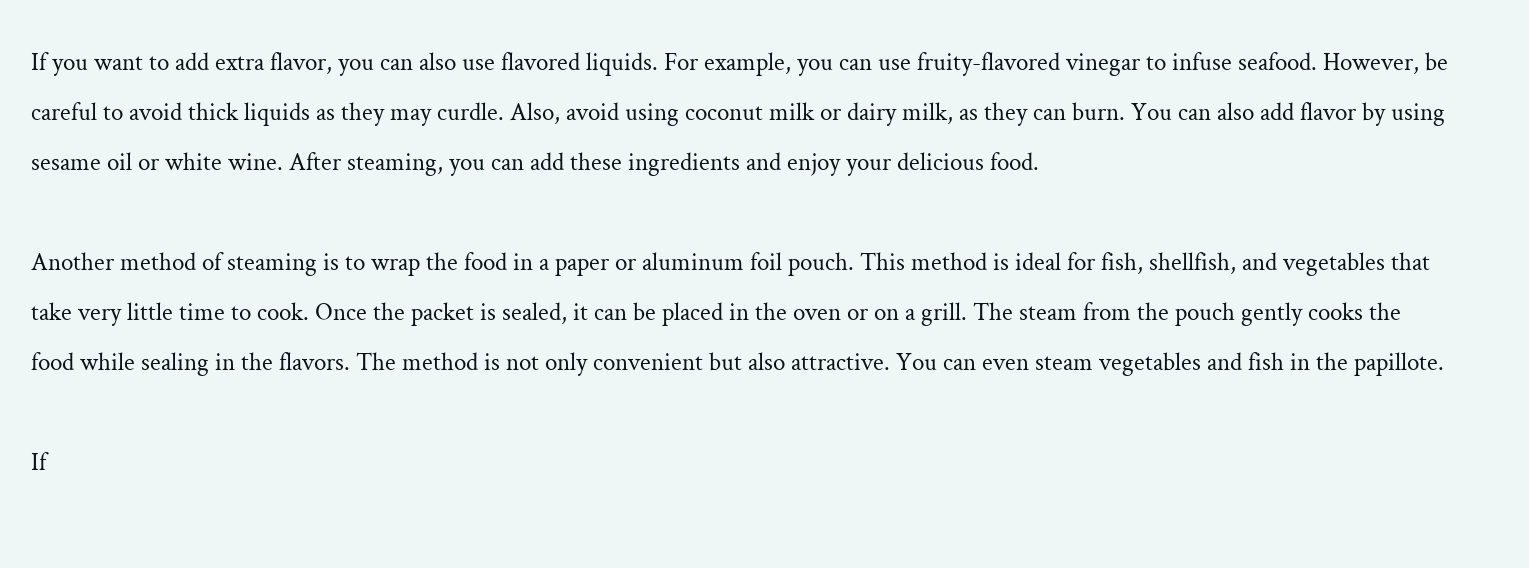If you want to add extra flavor, you can also use flavored liquids. For example, you can use fruity-flavored vinegar to infuse seafood. However, be careful to avoid thick liquids as they may curdle. Also, avoid using coconut milk or dairy milk, as they can burn. You can also add flavor by using sesame oil or white wine. After steaming, you can add these ingredients and enjoy your delicious food.

Another method of steaming is to wrap the food in a paper or aluminum foil pouch. This method is ideal for fish, shellfish, and vegetables that take very little time to cook. Once the packet is sealed, it can be placed in the oven or on a grill. The steam from the pouch gently cooks the food while sealing in the flavors. The method is not only convenient but also attractive. You can even steam vegetables and fish in the papillote.

If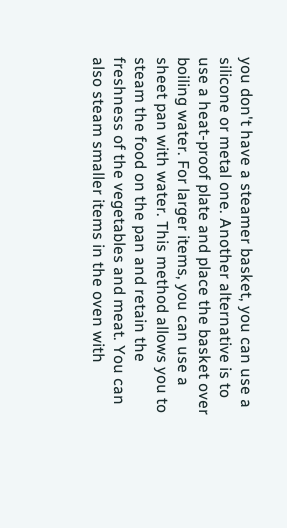you don't have a steamer basket, you can use a silicone or metal one. Another alternative is to use a heat-proof plate and place the basket over boiling water. For larger items, you can use a sheet pan with water. This method allows you to steam the food on the pan and retain the freshness of the vegetables and meat. You can also steam smaller items in the oven with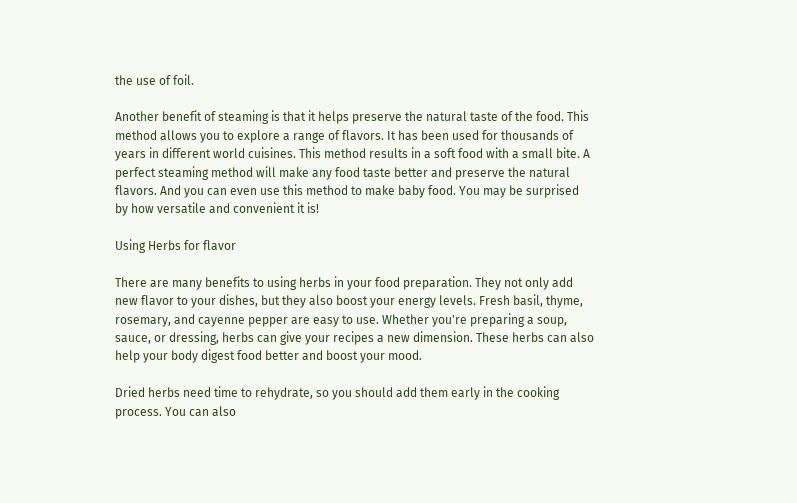the use of foil.

Another benefit of steaming is that it helps preserve the natural taste of the food. This method allows you to explore a range of flavors. It has been used for thousands of years in different world cuisines. This method results in a soft food with a small bite. A perfect steaming method will make any food taste better and preserve the natural flavors. And you can even use this method to make baby food. You may be surprised by how versatile and convenient it is!

Using Herbs for flavor

There are many benefits to using herbs in your food preparation. They not only add new flavor to your dishes, but they also boost your energy levels. Fresh basil, thyme, rosemary, and cayenne pepper are easy to use. Whether you're preparing a soup, sauce, or dressing, herbs can give your recipes a new dimension. These herbs can also help your body digest food better and boost your mood.

Dried herbs need time to rehydrate, so you should add them early in the cooking process. You can also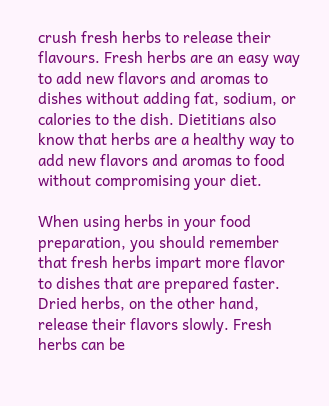crush fresh herbs to release their flavours. Fresh herbs are an easy way to add new flavors and aromas to dishes without adding fat, sodium, or calories to the dish. Dietitians also know that herbs are a healthy way to add new flavors and aromas to food without compromising your diet.

When using herbs in your food preparation, you should remember that fresh herbs impart more flavor to dishes that are prepared faster. Dried herbs, on the other hand, release their flavors slowly. Fresh herbs can be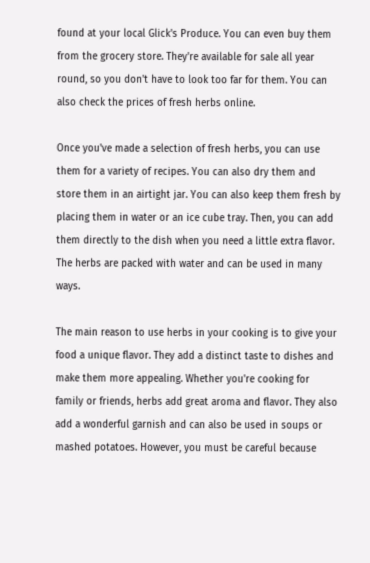found at your local Glick's Produce. You can even buy them from the grocery store. They're available for sale all year round, so you don't have to look too far for them. You can also check the prices of fresh herbs online.

Once you've made a selection of fresh herbs, you can use them for a variety of recipes. You can also dry them and store them in an airtight jar. You can also keep them fresh by placing them in water or an ice cube tray. Then, you can add them directly to the dish when you need a little extra flavor. The herbs are packed with water and can be used in many ways.

The main reason to use herbs in your cooking is to give your food a unique flavor. They add a distinct taste to dishes and make them more appealing. Whether you're cooking for family or friends, herbs add great aroma and flavor. They also add a wonderful garnish and can also be used in soups or mashed potatoes. However, you must be careful because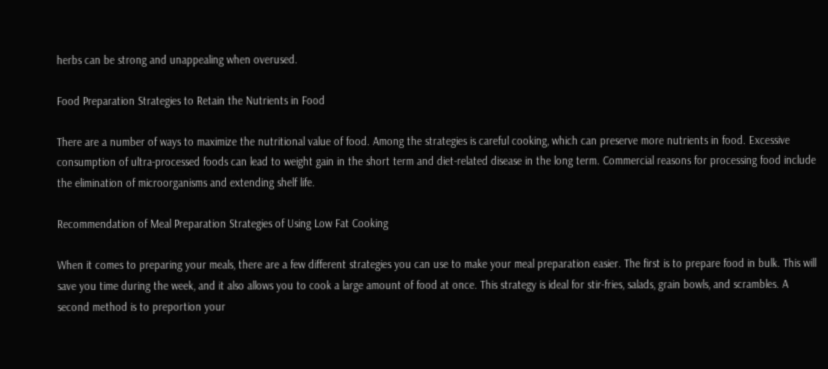herbs can be strong and unappealing when overused.

Food Preparation Strategies to Retain the Nutrients in Food

There are a number of ways to maximize the nutritional value of food. Among the strategies is careful cooking, which can preserve more nutrients in food. Excessive consumption of ultra-processed foods can lead to weight gain in the short term and diet-related disease in the long term. Commercial reasons for processing food include the elimination of microorganisms and extending shelf life.

Recommendation of Meal Preparation Strategies of Using Low Fat Cooking

When it comes to preparing your meals, there are a few different strategies you can use to make your meal preparation easier. The first is to prepare food in bulk. This will save you time during the week, and it also allows you to cook a large amount of food at once. This strategy is ideal for stir-fries, salads, grain bowls, and scrambles. A second method is to preportion your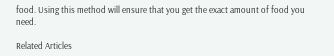food. Using this method will ensure that you get the exact amount of food you need.

Related Articles